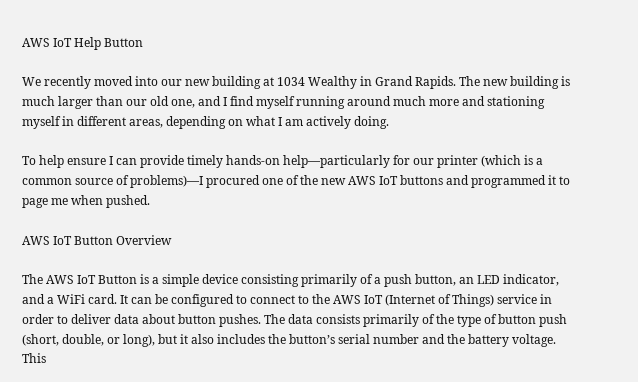AWS IoT Help Button

We recently moved into our new building at 1034 Wealthy in Grand Rapids. The new building is much larger than our old one, and I find myself running around much more and stationing myself in different areas, depending on what I am actively doing.

To help ensure I can provide timely hands-on help—particularly for our printer (which is a common source of problems)—I procured one of the new AWS IoT buttons and programmed it to page me when pushed.

AWS IoT Button Overview

The AWS IoT Button is a simple device consisting primarily of a push button, an LED indicator, and a WiFi card. It can be configured to connect to the AWS IoT (Internet of Things) service in order to deliver data about button pushes. The data consists primarily of the type of button push (short, double, or long), but it also includes the button’s serial number and the battery voltage. This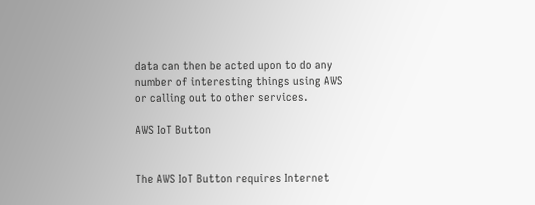data can then be acted upon to do any number of interesting things using AWS or calling out to other services.

AWS IoT Button


The AWS IoT Button requires Internet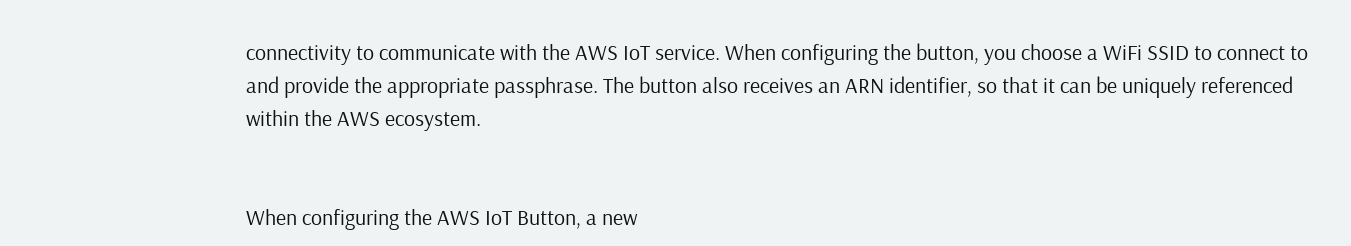connectivity to communicate with the AWS IoT service. When configuring the button, you choose a WiFi SSID to connect to and provide the appropriate passphrase. The button also receives an ARN identifier, so that it can be uniquely referenced within the AWS ecosystem.


When configuring the AWS IoT Button, a new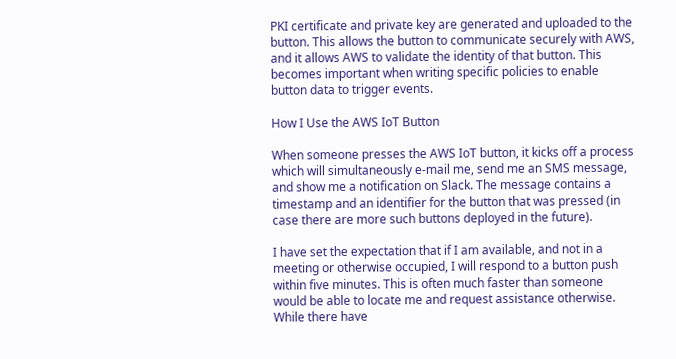PKI certificate and private key are generated and uploaded to the button. This allows the button to communicate securely with AWS, and it allows AWS to validate the identity of that button. This becomes important when writing specific policies to enable button data to trigger events.

How I Use the AWS IoT Button

When someone presses the AWS IoT button, it kicks off a process which will simultaneously e-mail me, send me an SMS message, and show me a notification on Slack. The message contains a timestamp and an identifier for the button that was pressed (in case there are more such buttons deployed in the future).

I have set the expectation that if I am available, and not in a meeting or otherwise occupied, I will respond to a button push within five minutes. This is often much faster than someone would be able to locate me and request assistance otherwise. While there have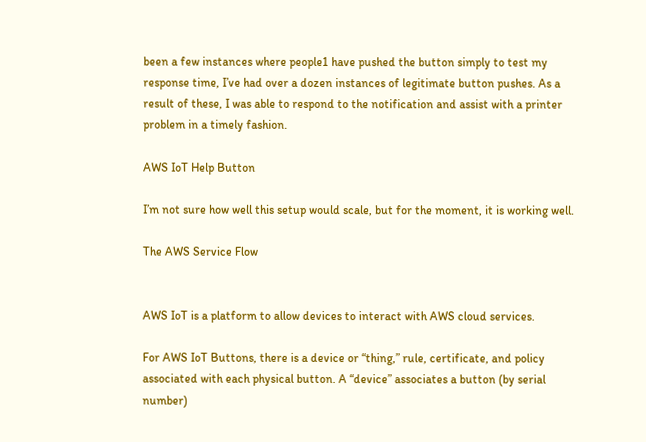been a few instances where people1 have pushed the button simply to test my response time, I’ve had over a dozen instances of legitimate button pushes. As a result of these, I was able to respond to the notification and assist with a printer problem in a timely fashion.

AWS IoT Help Button

I’m not sure how well this setup would scale, but for the moment, it is working well.

The AWS Service Flow


AWS IoT is a platform to allow devices to interact with AWS cloud services.

For AWS IoT Buttons, there is a device or “thing,” rule, certificate, and policy associated with each physical button. A “device” associates a button (by serial number)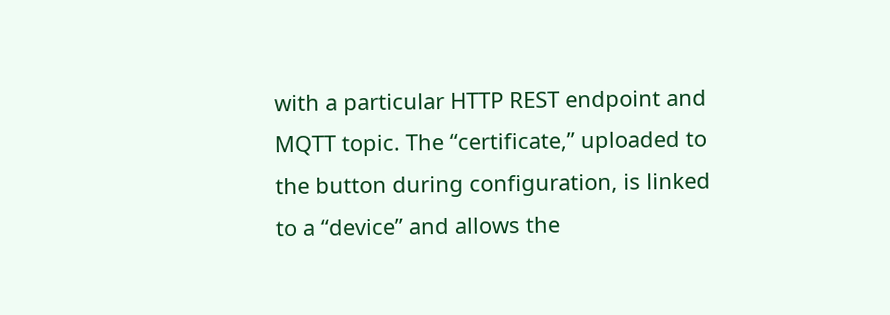with a particular HTTP REST endpoint and MQTT topic. The “certificate,” uploaded to the button during configuration, is linked to a “device” and allows the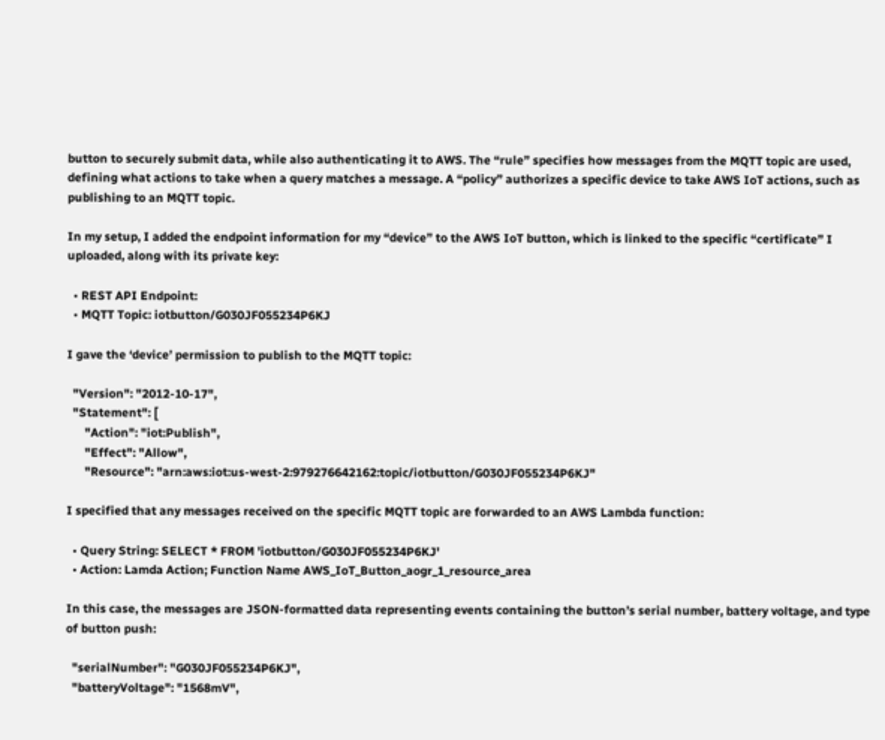button to securely submit data, while also authenticating it to AWS. The “rule” specifies how messages from the MQTT topic are used, defining what actions to take when a query matches a message. A “policy” authorizes a specific device to take AWS IoT actions, such as publishing to an MQTT topic.

In my setup, I added the endpoint information for my “device” to the AWS IoT button, which is linked to the specific “certificate” I uploaded, along with its private key:

  • REST API Endpoint:
  • MQTT Topic: iotbutton/G030JF055234P6KJ

I gave the ‘device’ permission to publish to the MQTT topic:

  "Version": "2012-10-17",
  "Statement": [
      "Action": "iot:Publish",
      "Effect": "Allow",
      "Resource": "arn:aws:iot:us-west-2:979276642162:topic/iotbutton/G030JF055234P6KJ"

I specified that any messages received on the specific MQTT topic are forwarded to an AWS Lambda function:

  • Query String: SELECT * FROM 'iotbutton/G030JF055234P6KJ'
  • Action: Lamda Action; Function Name AWS_IoT_Button_aogr_1_resource_area

In this case, the messages are JSON-formatted data representing events containing the button’s serial number, battery voltage, and type of button push:

  "serialNumber": "G030JF055234P6KJ",
  "batteryVoltage": "1568mV",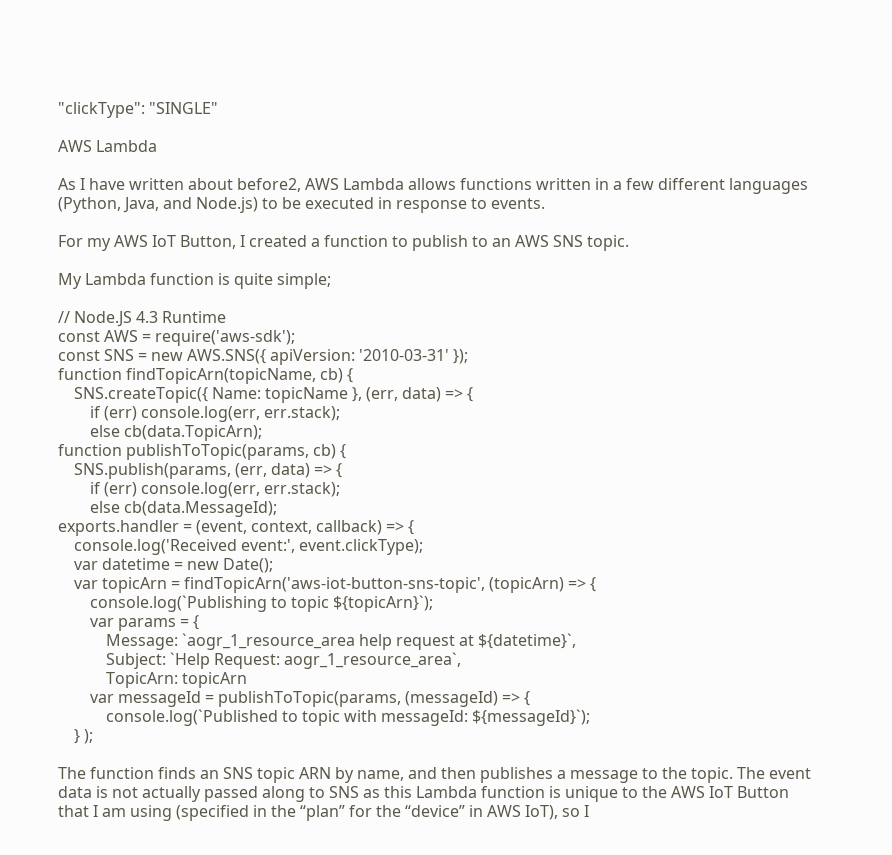"clickType": "SINGLE"

AWS Lambda

As I have written about before2, AWS Lambda allows functions written in a few different languages (Python, Java, and Node.js) to be executed in response to events.

For my AWS IoT Button, I created a function to publish to an AWS SNS topic.

My Lambda function is quite simple;

// Node.JS 4.3 Runtime
const AWS = require('aws-sdk');
const SNS = new AWS.SNS({ apiVersion: '2010-03-31' });
function findTopicArn(topicName, cb) {
    SNS.createTopic({ Name: topicName }, (err, data) => {
        if (err) console.log(err, err.stack);
        else cb(data.TopicArn);
function publishToTopic(params, cb) {
    SNS.publish(params, (err, data) => {
        if (err) console.log(err, err.stack);
        else cb(data.MessageId);
exports.handler = (event, context, callback) => {
    console.log('Received event:', event.clickType);
    var datetime = new Date();
    var topicArn = findTopicArn('aws-iot-button-sns-topic', (topicArn) => {
        console.log(`Publishing to topic ${topicArn}`);
        var params = {
            Message: `aogr_1_resource_area help request at ${datetime}`,
            Subject: `Help Request: aogr_1_resource_area`,
            TopicArn: topicArn
        var messageId = publishToTopic(params, (messageId) => {
            console.log(`Published to topic with messageId: ${messageId}`);
    } );

The function finds an SNS topic ARN by name, and then publishes a message to the topic. The event data is not actually passed along to SNS as this Lambda function is unique to the AWS IoT Button that I am using (specified in the “plan” for the “device” in AWS IoT), so I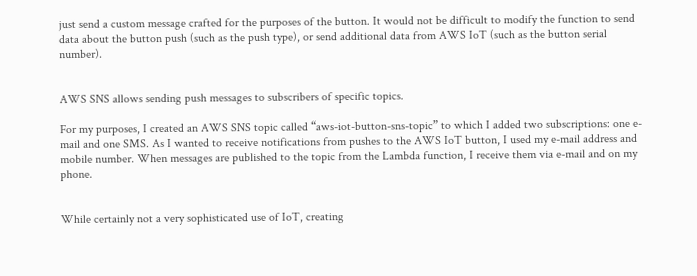just send a custom message crafted for the purposes of the button. It would not be difficult to modify the function to send data about the button push (such as the push type), or send additional data from AWS IoT (such as the button serial number).


AWS SNS allows sending push messages to subscribers of specific topics.

For my purposes, I created an AWS SNS topic called “aws-iot-button-sns-topic” to which I added two subscriptions: one e-mail and one SMS. As I wanted to receive notifications from pushes to the AWS IoT button, I used my e-mail address and mobile number. When messages are published to the topic from the Lambda function, I receive them via e-mail and on my phone.


While certainly not a very sophisticated use of IoT, creating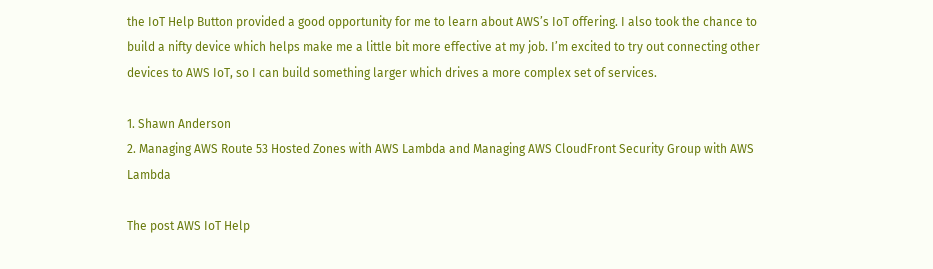the IoT Help Button provided a good opportunity for me to learn about AWS’s IoT offering. I also took the chance to build a nifty device which helps make me a little bit more effective at my job. I’m excited to try out connecting other devices to AWS IoT, so I can build something larger which drives a more complex set of services.

1. Shawn Anderson
2. Managing AWS Route 53 Hosted Zones with AWS Lambda and Managing AWS CloudFront Security Group with AWS Lambda

The post AWS IoT Help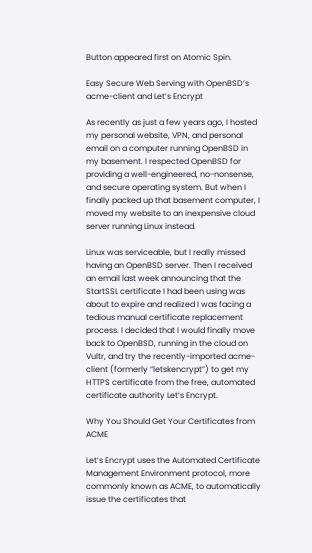Button appeared first on Atomic Spin.

Easy Secure Web Serving with OpenBSD’s acme-client and Let’s Encrypt

As recently as just a few years ago, I hosted my personal website, VPN, and personal email on a computer running OpenBSD in my basement. I respected OpenBSD for providing a well-engineered, no-nonsense, and secure operating system. But when I finally packed up that basement computer, I moved my website to an inexpensive cloud server running Linux instead.

Linux was serviceable, but I really missed having an OpenBSD server. Then I received an email last week announcing that the StartSSL certificate I had been using was about to expire and realized I was facing a tedious manual certificate replacement process. I decided that I would finally move back to OpenBSD, running in the cloud on Vultr, and try the recently-imported acme-client (formerly “letskencrypt”) to get my HTTPS certificate from the free, automated certificate authority Let’s Encrypt.

Why You Should Get Your Certificates from ACME

Let’s Encrypt uses the Automated Certificate Management Environment protocol, more commonly known as ACME, to automatically issue the certificates that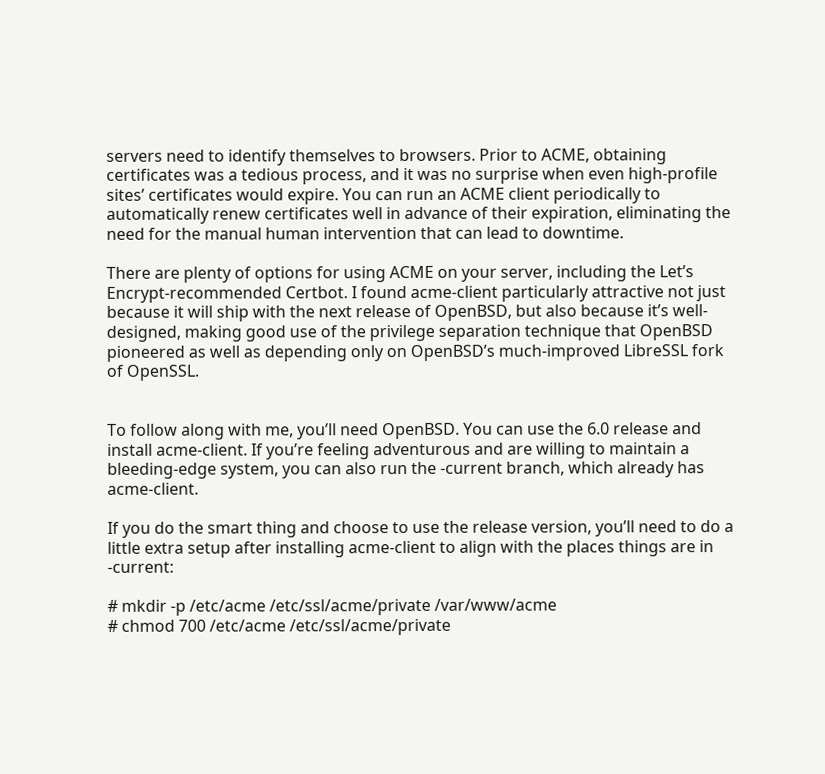servers need to identify themselves to browsers. Prior to ACME, obtaining certificates was a tedious process, and it was no surprise when even high-profile sites’ certificates would expire. You can run an ACME client periodically to automatically renew certificates well in advance of their expiration, eliminating the need for the manual human intervention that can lead to downtime.

There are plenty of options for using ACME on your server, including the Let’s Encrypt-recommended Certbot. I found acme-client particularly attractive not just because it will ship with the next release of OpenBSD, but also because it’s well-designed, making good use of the privilege separation technique that OpenBSD pioneered as well as depending only on OpenBSD’s much-improved LibreSSL fork of OpenSSL.


To follow along with me, you’ll need OpenBSD. You can use the 6.0 release and install acme-client. If you’re feeling adventurous and are willing to maintain a bleeding-edge system, you can also run the -current branch, which already has acme-client.

If you do the smart thing and choose to use the release version, you’ll need to do a little extra setup after installing acme-client to align with the places things are in -current:

# mkdir -p /etc/acme /etc/ssl/acme/private /var/www/acme
# chmod 700 /etc/acme /etc/ssl/acme/private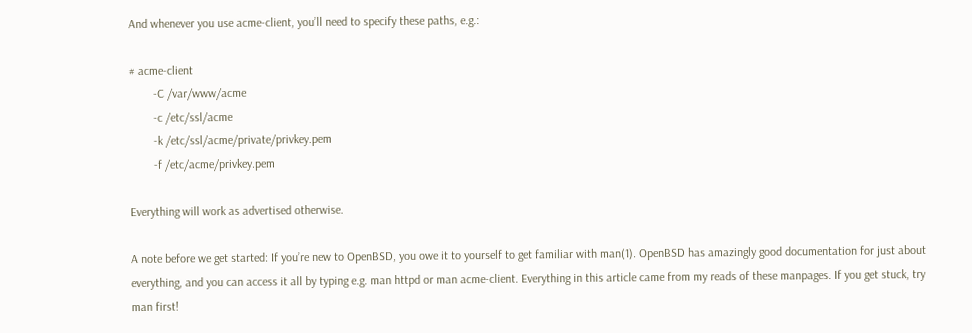And whenever you use acme-client, you’ll need to specify these paths, e.g.:

# acme-client
        -C /var/www/acme
        -c /etc/ssl/acme
        -k /etc/ssl/acme/private/privkey.pem
        -f /etc/acme/privkey.pem

Everything will work as advertised otherwise.

A note before we get started: If you’re new to OpenBSD, you owe it to yourself to get familiar with man(1). OpenBSD has amazingly good documentation for just about everything, and you can access it all by typing e.g. man httpd or man acme-client. Everything in this article came from my reads of these manpages. If you get stuck, try man first!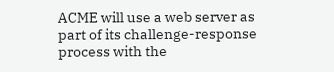ACME will use a web server as part of its challenge-response process with the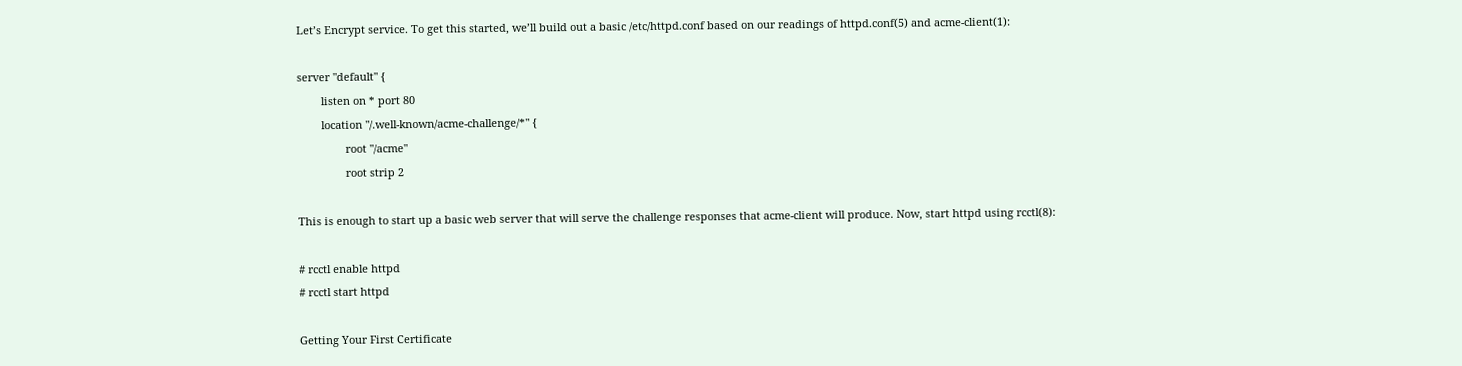Let’s Encrypt service. To get this started, we’ll build out a basic /etc/httpd.conf based on our readings of httpd.conf(5) and acme-client(1):

server "default" {
        listen on * port 80
        location "/.well-known/acme-challenge/*" {
                root "/acme"
                root strip 2

This is enough to start up a basic web server that will serve the challenge responses that acme-client will produce. Now, start httpd using rcctl(8):

# rcctl enable httpd
# rcctl start httpd

Getting Your First Certificate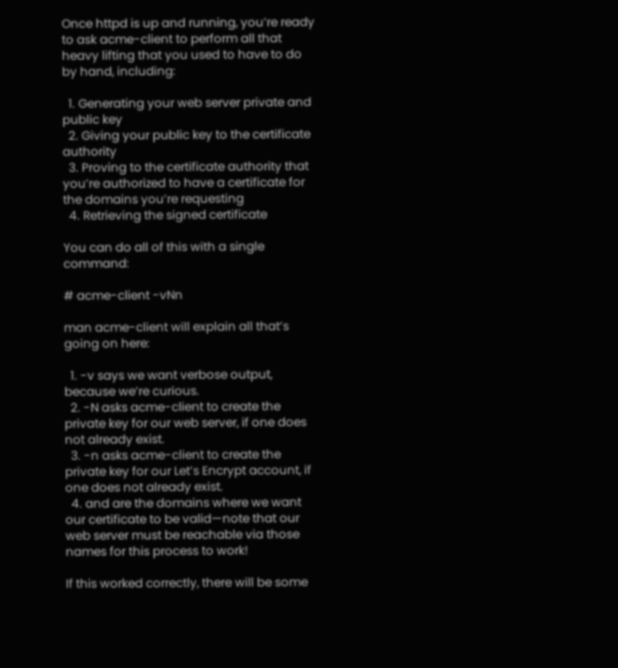Once httpd is up and running, you’re ready to ask acme-client to perform all that heavy lifting that you used to have to do by hand, including:

  1. Generating your web server private and public key
  2. Giving your public key to the certificate authority
  3. Proving to the certificate authority that you’re authorized to have a certificate for the domains you’re requesting
  4. Retrieving the signed certificate

You can do all of this with a single command:

# acme-client -vNn

man acme-client will explain all that’s going on here:

  1. -v says we want verbose output, because we’re curious.
  2. -N asks acme-client to create the private key for our web server, if one does not already exist.
  3. -n asks acme-client to create the private key for our Let’s Encrypt account, if one does not already exist.
  4. and are the domains where we want our certificate to be valid—note that our web server must be reachable via those names for this process to work!

If this worked correctly, there will be some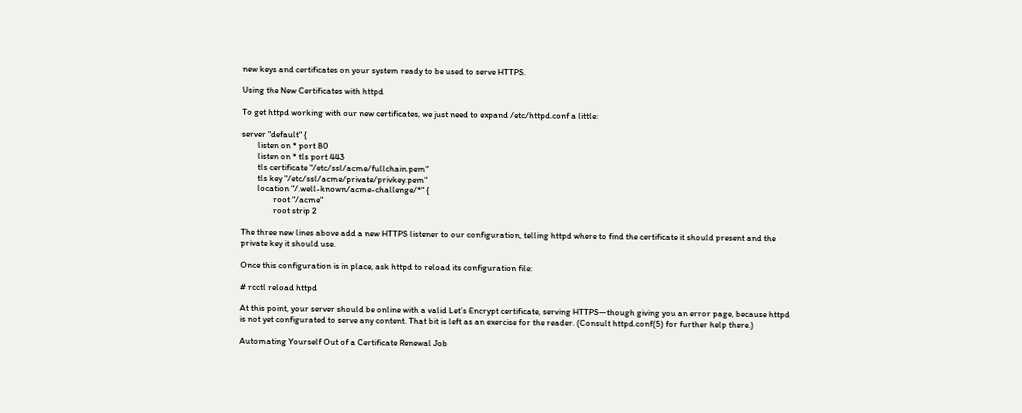new keys and certificates on your system ready to be used to serve HTTPS.

Using the New Certificates with httpd

To get httpd working with our new certificates, we just need to expand /etc/httpd.conf a little:

server "default" {
        listen on * port 80
        listen on * tls port 443
        tls certificate "/etc/ssl/acme/fullchain.pem"
        tls key "/etc/ssl/acme/private/privkey.pem"
        location "/.well-known/acme-challenge/*" {
                root "/acme"
                root strip 2

The three new lines above add a new HTTPS listener to our configuration, telling httpd where to find the certificate it should present and the private key it should use.

Once this configuration is in place, ask httpd to reload its configuration file:

# rcctl reload httpd

At this point, your server should be online with a valid Let’s Encrypt certificate, serving HTTPS—though giving you an error page, because httpd is not yet configurated to serve any content. That bit is left as an exercise for the reader. (Consult httpd.conf(5) for further help there.)

Automating Yourself Out of a Certificate Renewal Job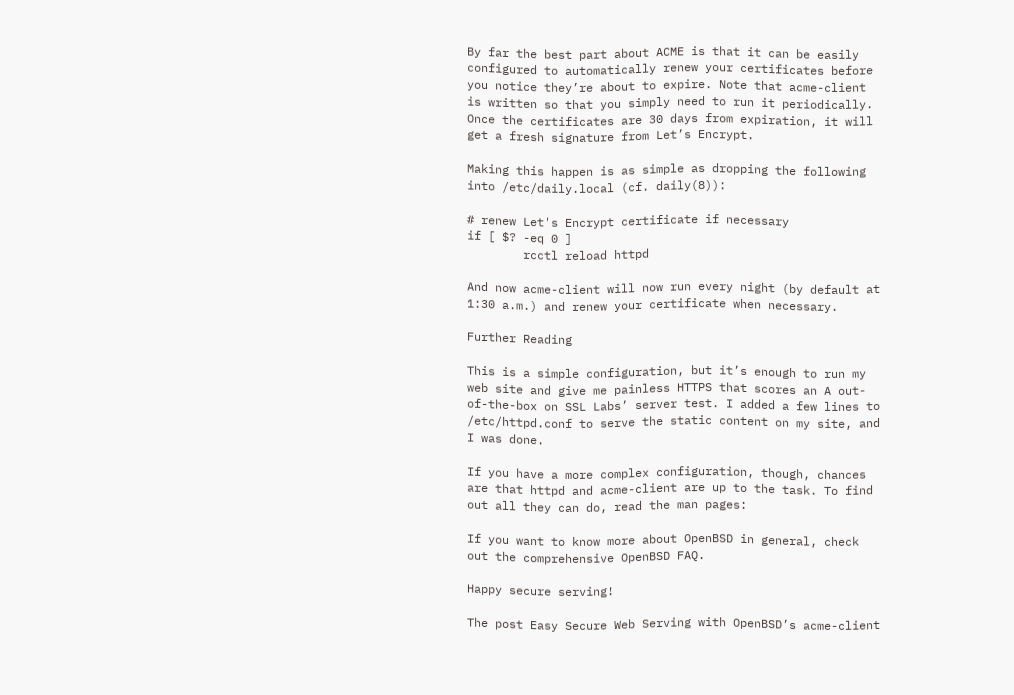By far the best part about ACME is that it can be easily configured to automatically renew your certificates before you notice they’re about to expire. Note that acme-client is written so that you simply need to run it periodically. Once the certificates are 30 days from expiration, it will get a fresh signature from Let’s Encrypt.

Making this happen is as simple as dropping the following into /etc/daily.local (cf. daily(8)):

# renew Let's Encrypt certificate if necessary
if [ $? -eq 0 ]
        rcctl reload httpd

And now acme-client will now run every night (by default at 1:30 a.m.) and renew your certificate when necessary.

Further Reading

This is a simple configuration, but it’s enough to run my web site and give me painless HTTPS that scores an A out-of-the-box on SSL Labs’ server test. I added a few lines to /etc/httpd.conf to serve the static content on my site, and I was done.

If you have a more complex configuration, though, chances are that httpd and acme-client are up to the task. To find out all they can do, read the man pages:

If you want to know more about OpenBSD in general, check out the comprehensive OpenBSD FAQ.

Happy secure serving!

The post Easy Secure Web Serving with OpenBSD’s acme-client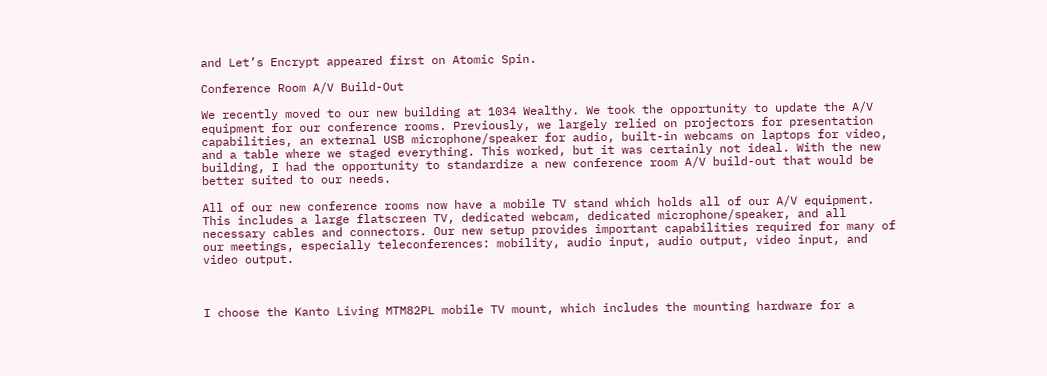and Let’s Encrypt appeared first on Atomic Spin.

Conference Room A/V Build-Out

We recently moved to our new building at 1034 Wealthy. We took the opportunity to update the A/V equipment for our conference rooms. Previously, we largely relied on projectors for presentation capabilities, an external USB microphone/speaker for audio, built-in webcams on laptops for video, and a table where we staged everything. This worked, but it was certainly not ideal. With the new building, I had the opportunity to standardize a new conference room A/V build-out that would be better suited to our needs.

All of our new conference rooms now have a mobile TV stand which holds all of our A/V equipment. This includes a large flatscreen TV, dedicated webcam, dedicated microphone/speaker, and all necessary cables and connectors. Our new setup provides important capabilities required for many of our meetings, especially teleconferences: mobility, audio input, audio output, video input, and video output.



I choose the Kanto Living MTM82PL mobile TV mount, which includes the mounting hardware for a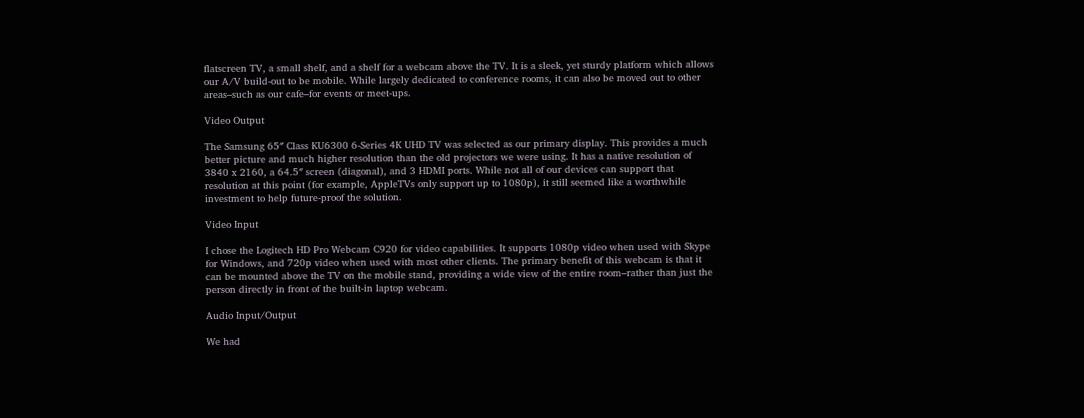flatscreen TV, a small shelf, and a shelf for a webcam above the TV. It is a sleek, yet sturdy platform which allows our A/V build-out to be mobile. While largely dedicated to conference rooms, it can also be moved out to other areas–such as our cafe–for events or meet-ups.

Video Output

The Samsung 65″ Class KU6300 6-Series 4K UHD TV was selected as our primary display. This provides a much better picture and much higher resolution than the old projectors we were using. It has a native resolution of 3840 x 2160, a 64.5″ screen (diagonal), and 3 HDMI ports. While not all of our devices can support that resolution at this point (for example, AppleTVs only support up to 1080p), it still seemed like a worthwhile investment to help future-proof the solution.

Video Input

I chose the Logitech HD Pro Webcam C920 for video capabilities. It supports 1080p video when used with Skype for Windows, and 720p video when used with most other clients. The primary benefit of this webcam is that it can be mounted above the TV on the mobile stand, providing a wide view of the entire room–rather than just the person directly in front of the built-in laptop webcam.

Audio Input/Output

We had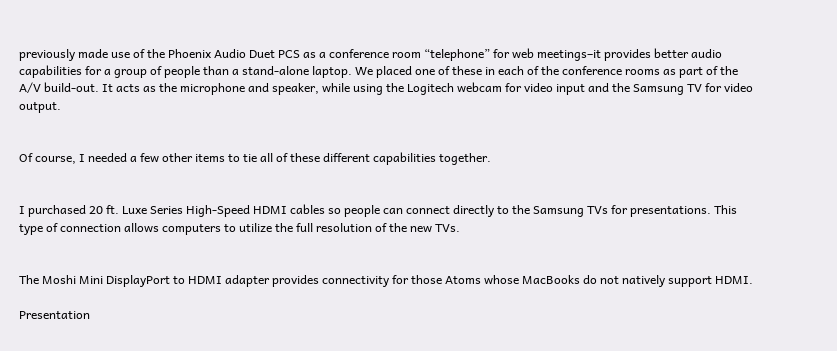previously made use of the Phoenix Audio Duet PCS as a conference room “telephone” for web meetings–it provides better audio capabilities for a group of people than a stand-alone laptop. We placed one of these in each of the conference rooms as part of the A/V build-out. It acts as the microphone and speaker, while using the Logitech webcam for video input and the Samsung TV for video output.


Of course, I needed a few other items to tie all of these different capabilities together.


I purchased 20 ft. Luxe Series High-Speed HDMI cables so people can connect directly to the Samsung TVs for presentations. This type of connection allows computers to utilize the full resolution of the new TVs.


The Moshi Mini DisplayPort to HDMI adapter provides connectivity for those Atoms whose MacBooks do not natively support HDMI.

Presentation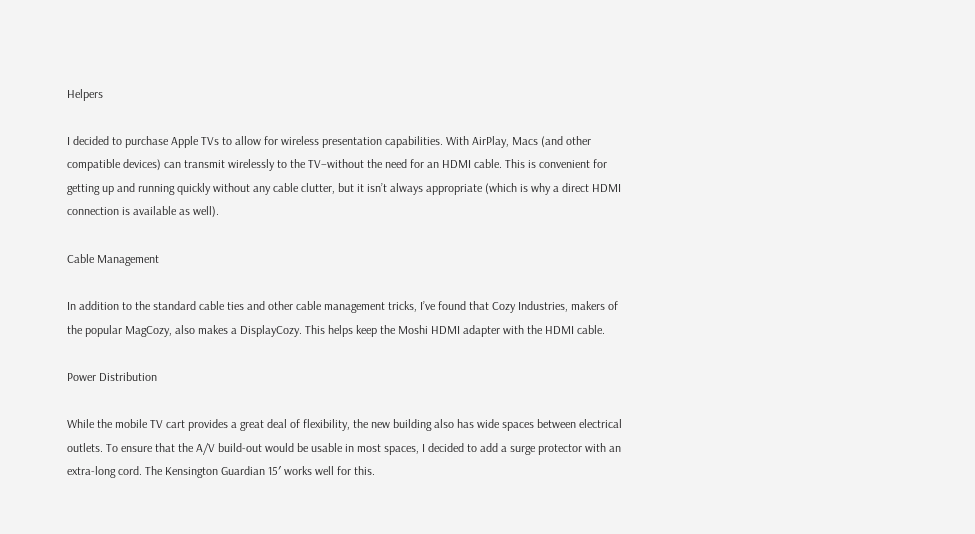Helpers

I decided to purchase Apple TVs to allow for wireless presentation capabilities. With AirPlay, Macs (and other compatible devices) can transmit wirelessly to the TV–without the need for an HDMI cable. This is convenient for getting up and running quickly without any cable clutter, but it isn’t always appropriate (which is why a direct HDMI connection is available as well).

Cable Management

In addition to the standard cable ties and other cable management tricks, I’ve found that Cozy Industries, makers of the popular MagCozy, also makes a DisplayCozy. This helps keep the Moshi HDMI adapter with the HDMI cable.

Power Distribution

While the mobile TV cart provides a great deal of flexibility, the new building also has wide spaces between electrical outlets. To ensure that the A/V build-out would be usable in most spaces, I decided to add a surge protector with an extra-long cord. The Kensington Guardian 15′ works well for this.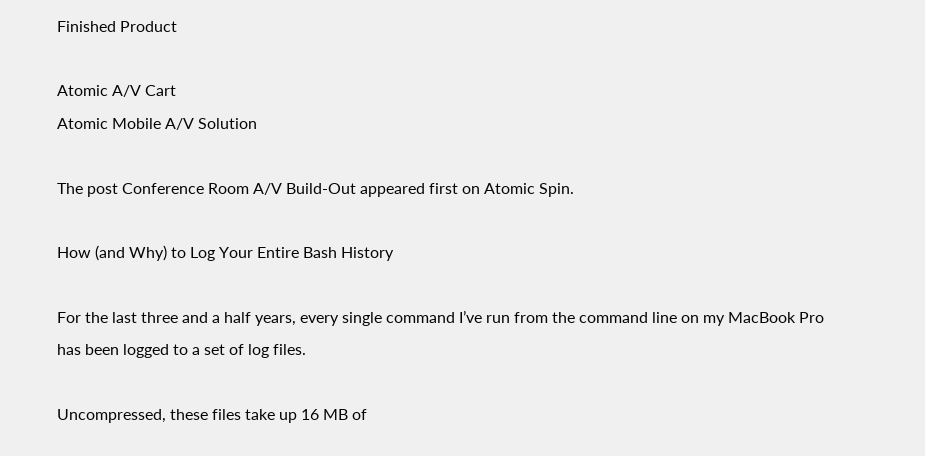Finished Product

Atomic A/V Cart
Atomic Mobile A/V Solution

The post Conference Room A/V Build-Out appeared first on Atomic Spin.

How (and Why) to Log Your Entire Bash History

For the last three and a half years, every single command I’ve run from the command line on my MacBook Pro has been logged to a set of log files.

Uncompressed, these files take up 16 MB of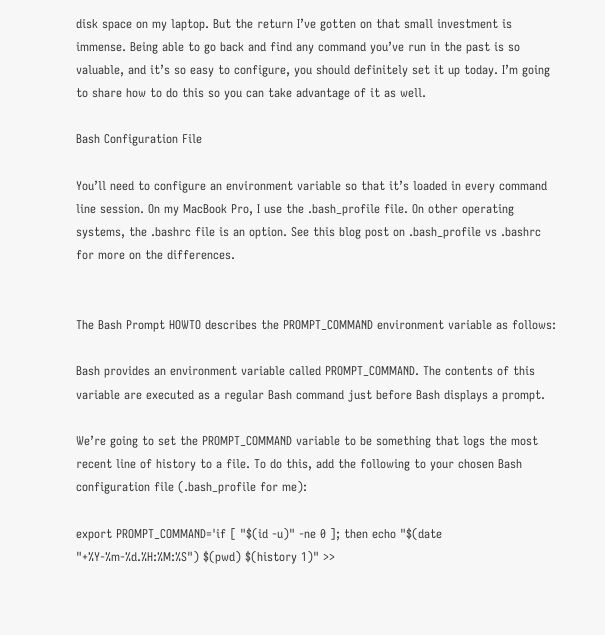disk space on my laptop. But the return I’ve gotten on that small investment is immense. Being able to go back and find any command you’ve run in the past is so valuable, and it’s so easy to configure, you should definitely set it up today. I’m going to share how to do this so you can take advantage of it as well.

Bash Configuration File

You’ll need to configure an environment variable so that it’s loaded in every command line session. On my MacBook Pro, I use the .bash_profile file. On other operating systems, the .bashrc file is an option. See this blog post on .bash_profile vs .bashrc for more on the differences.


The Bash Prompt HOWTO describes the PROMPT_COMMAND environment variable as follows:

Bash provides an environment variable called PROMPT_COMMAND. The contents of this variable are executed as a regular Bash command just before Bash displays a prompt.

We’re going to set the PROMPT_COMMAND variable to be something that logs the most recent line of history to a file. To do this, add the following to your chosen Bash configuration file (.bash_profile for me):

export PROMPT_COMMAND='if [ "$(id -u)" -ne 0 ]; then echo "$(date "+%Y-%m-%d.%H:%M:%S") $(pwd) $(history 1)" >>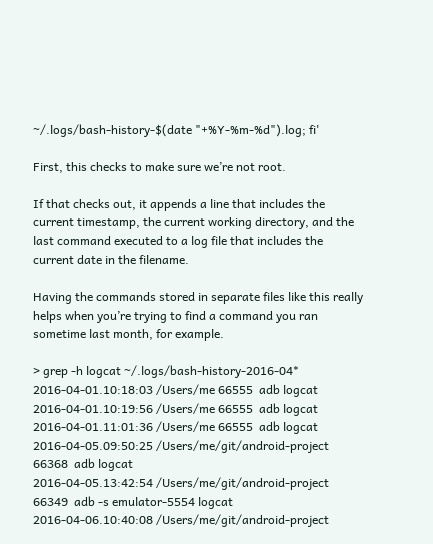~/.logs/bash-history-$(date "+%Y-%m-%d").log; fi'

First, this checks to make sure we’re not root.

If that checks out, it appends a line that includes the current timestamp, the current working directory, and the last command executed to a log file that includes the current date in the filename.

Having the commands stored in separate files like this really helps when you’re trying to find a command you ran sometime last month, for example.

> grep -h logcat ~/.logs/bash-history-2016-04*
2016-04-01.10:18:03 /Users/me 66555  adb logcat
2016-04-01.10:19:56 /Users/me 66555  adb logcat
2016-04-01.11:01:36 /Users/me 66555  adb logcat
2016-04-05.09:50:25 /Users/me/git/android-project 66368  adb logcat
2016-04-05.13:42:54 /Users/me/git/android-project 66349  adb -s emulator-5554 logcat
2016-04-06.10:40:08 /Users/me/git/android-project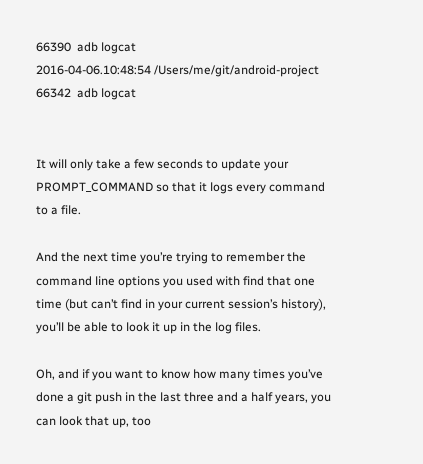66390  adb logcat
2016-04-06.10:48:54 /Users/me/git/android-project 66342  adb logcat


It will only take a few seconds to update your PROMPT_COMMAND so that it logs every command to a file.

And the next time you’re trying to remember the command line options you used with find that one time (but can’t find in your current session’s history), you’ll be able to look it up in the log files.

Oh, and if you want to know how many times you’ve done a git push in the last three and a half years, you can look that up, too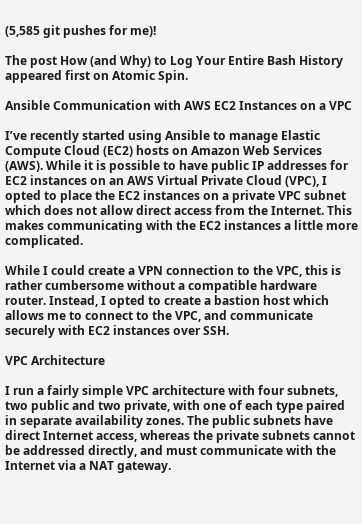(5,585 git pushes for me)!

The post How (and Why) to Log Your Entire Bash History appeared first on Atomic Spin.

Ansible Communication with AWS EC2 Instances on a VPC

I’ve recently started using Ansible to manage Elastic Compute Cloud (EC2) hosts on Amazon Web Services (AWS). While it is possible to have public IP addresses for EC2 instances on an AWS Virtual Private Cloud (VPC), I opted to place the EC2 instances on a private VPC subnet which does not allow direct access from the Internet. This makes communicating with the EC2 instances a little more complicated.

While I could create a VPN connection to the VPC, this is rather cumbersome without a compatible hardware router. Instead, I opted to create a bastion host which allows me to connect to the VPC, and communicate securely with EC2 instances over SSH.

VPC Architecture

I run a fairly simple VPC architecture with four subnets, two public and two private, with one of each type paired in separate availability zones. The public subnets have direct Internet access, whereas the private subnets cannot be addressed directly, and must communicate with the Internet via a NAT gateway.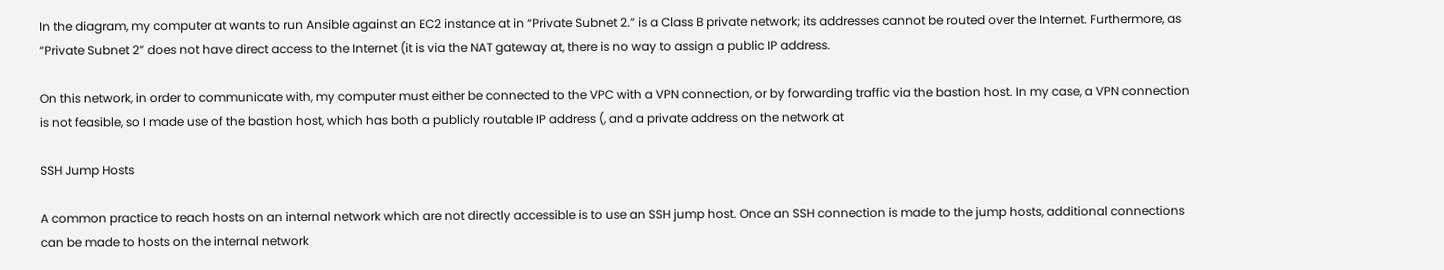In the diagram, my computer at wants to run Ansible against an EC2 instance at in “Private Subnet 2.” is a Class B private network; its addresses cannot be routed over the Internet. Furthermore, as “Private Subnet 2” does not have direct access to the Internet (it is via the NAT gateway at, there is no way to assign a public IP address.

On this network, in order to communicate with, my computer must either be connected to the VPC with a VPN connection, or by forwarding traffic via the bastion host. In my case, a VPN connection is not feasible, so I made use of the bastion host, which has both a publicly routable IP address (, and a private address on the network at

SSH Jump Hosts

A common practice to reach hosts on an internal network which are not directly accessible is to use an SSH jump host. Once an SSH connection is made to the jump hosts, additional connections can be made to hosts on the internal network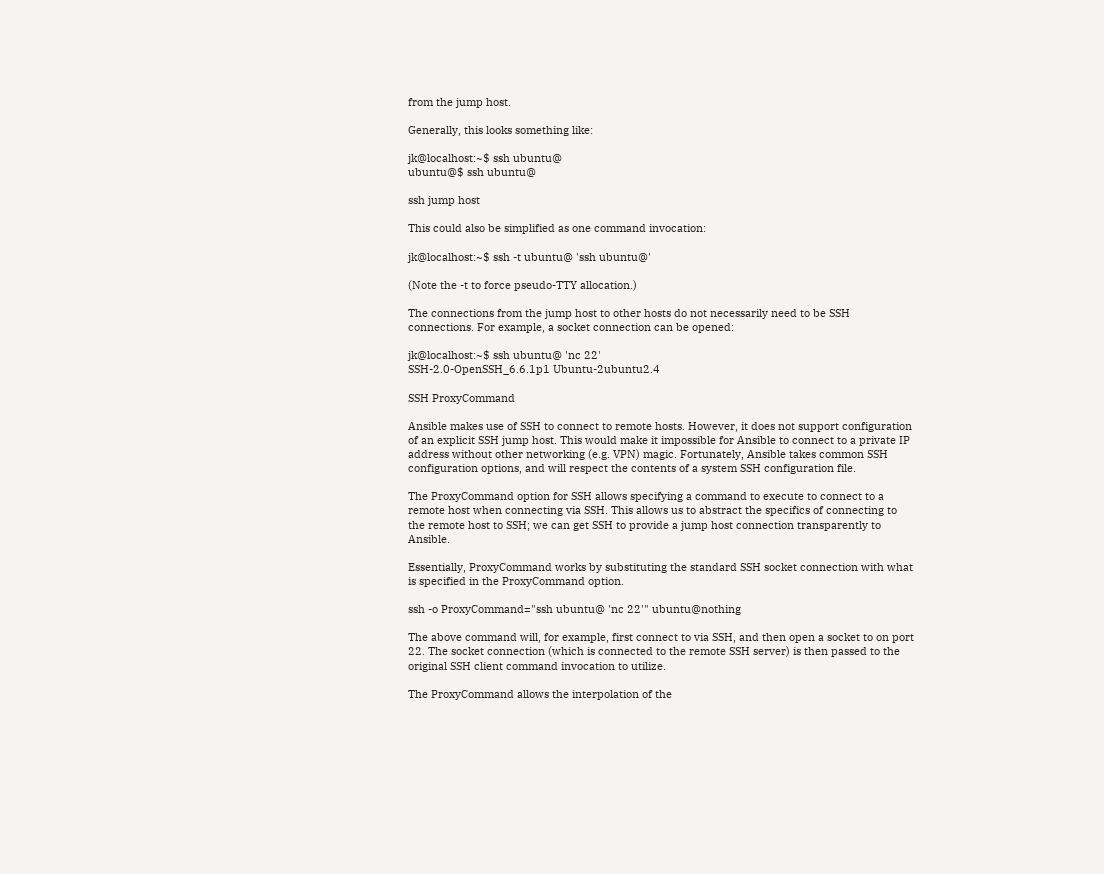from the jump host.

Generally, this looks something like:

jk@localhost:~$ ssh ubuntu@
ubuntu@$ ssh ubuntu@

ssh jump host

This could also be simplified as one command invocation:

jk@localhost:~$ ssh -t ubuntu@ 'ssh ubuntu@'

(Note the -t to force pseudo-TTY allocation.)

The connections from the jump host to other hosts do not necessarily need to be SSH connections. For example, a socket connection can be opened:

jk@localhost:~$ ssh ubuntu@ 'nc 22'
SSH-2.0-OpenSSH_6.6.1p1 Ubuntu-2ubuntu2.4

SSH ProxyCommand

Ansible makes use of SSH to connect to remote hosts. However, it does not support configuration of an explicit SSH jump host. This would make it impossible for Ansible to connect to a private IP address without other networking (e.g. VPN) magic. Fortunately, Ansible takes common SSH configuration options, and will respect the contents of a system SSH configuration file.

The ProxyCommand option for SSH allows specifying a command to execute to connect to a remote host when connecting via SSH. This allows us to abstract the specifics of connecting to the remote host to SSH; we can get SSH to provide a jump host connection transparently to Ansible.

Essentially, ProxyCommand works by substituting the standard SSH socket connection with what is specified in the ProxyCommand option.

ssh -o ProxyCommand="ssh ubuntu@ 'nc 22'" ubuntu@nothing

The above command will, for example, first connect to via SSH, and then open a socket to on port 22. The socket connection (which is connected to the remote SSH server) is then passed to the original SSH client command invocation to utilize.

The ProxyCommand allows the interpolation of the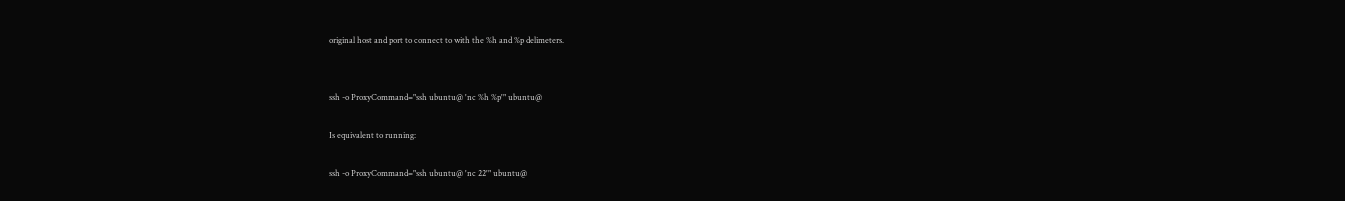original host and port to connect to with the %h and %p delimeters.


ssh -o ProxyCommand="ssh ubuntu@ 'nc %h %p'" ubuntu@

Is equivalent to running:

ssh -o ProxyCommand="ssh ubuntu@ 'nc 22'" ubuntu@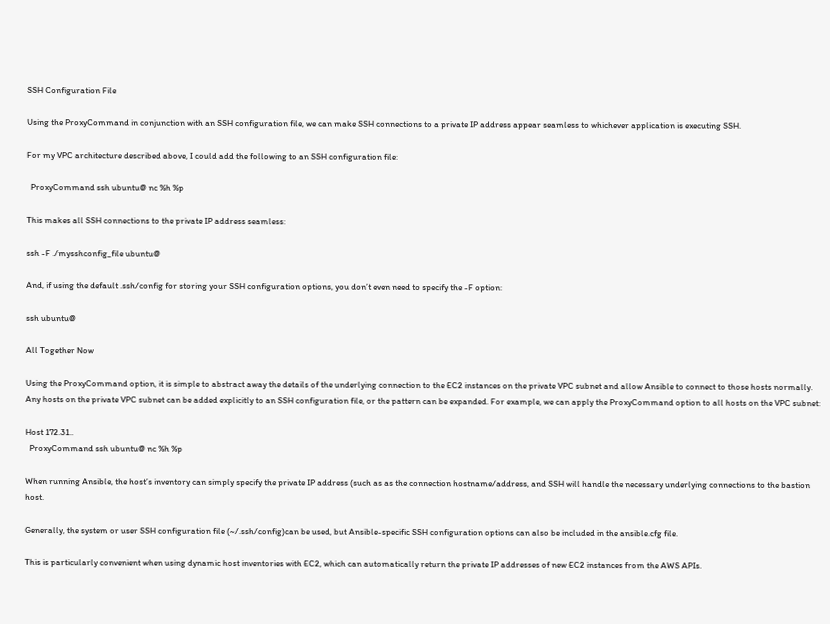SSH Configuration File

Using the ProxyCommand in conjunction with an SSH configuration file, we can make SSH connections to a private IP address appear seamless to whichever application is executing SSH.

For my VPC architecture described above, I could add the following to an SSH configuration file:

  ProxyCommand ssh ubuntu@ nc %h %p

This makes all SSH connections to the private IP address seamless:

ssh -F ./mysshconfig_file ubuntu@

And, if using the default .ssh/config for storing your SSH configuration options, you don’t even need to specify the -F option:

ssh ubuntu@

All Together Now

Using the ProxyCommand option, it is simple to abstract away the details of the underlying connection to the EC2 instances on the private VPC subnet and allow Ansible to connect to those hosts normally. Any hosts on the private VPC subnet can be added explicitly to an SSH configuration file, or the pattern can be expanded. For example, we can apply the ProxyCommand option to all hosts on the VPC subnet:

Host 172.31..
  ProxyCommand ssh ubuntu@ nc %h %p

When running Ansible, the host’s inventory can simply specify the private IP address (such as as the connection hostname/address, and SSH will handle the necessary underlying connections to the bastion host.

Generally, the system or user SSH configuration file (~/.ssh/config)can be used, but Ansible-specific SSH configuration options can also be included in the ansible.cfg file.

This is particularly convenient when using dynamic host inventories with EC2, which can automatically return the private IP addresses of new EC2 instances from the AWS APIs.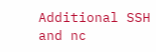Additional SSH and nc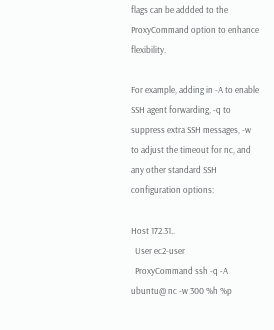flags can be addded to the ProxyCommand option to enhance flexibility.

For example, adding in -A to enable SSH agent forwarding, -q to suppress extra SSH messages, -w to adjust the timeout for nc, and any other standard SSH configuration options:

Host 172.31..
  User ec2-user
  ProxyCommand ssh -q -A ubuntu@ nc -w 300 %h %p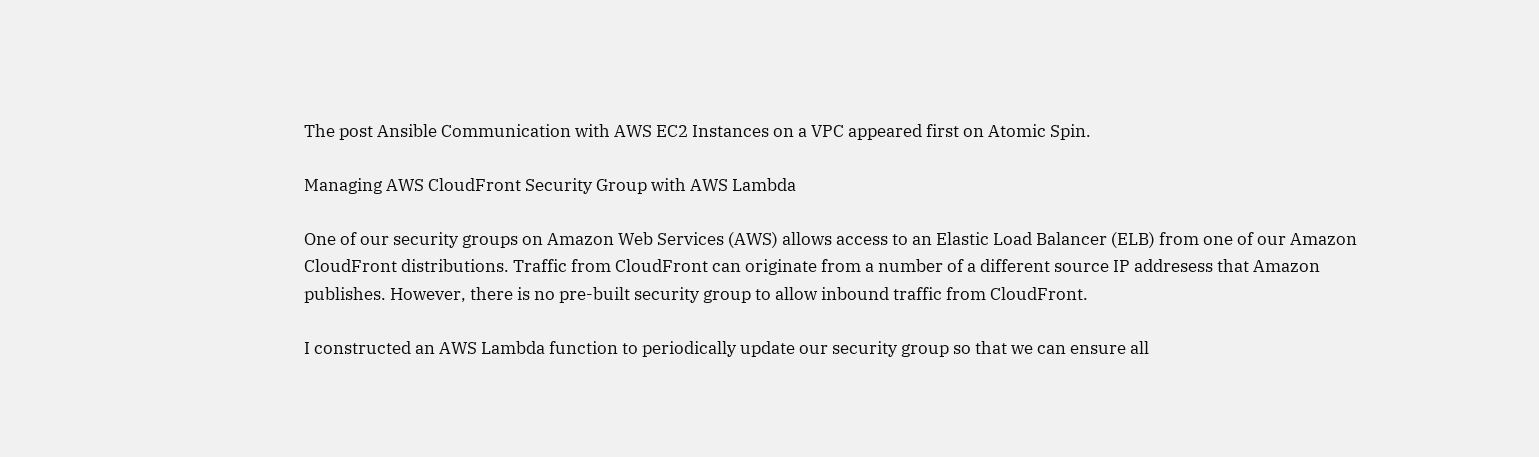The post Ansible Communication with AWS EC2 Instances on a VPC appeared first on Atomic Spin.

Managing AWS CloudFront Security Group with AWS Lambda

One of our security groups on Amazon Web Services (AWS) allows access to an Elastic Load Balancer (ELB) from one of our Amazon CloudFront distributions. Traffic from CloudFront can originate from a number of a different source IP addresess that Amazon publishes. However, there is no pre-built security group to allow inbound traffic from CloudFront.

I constructed an AWS Lambda function to periodically update our security group so that we can ensure all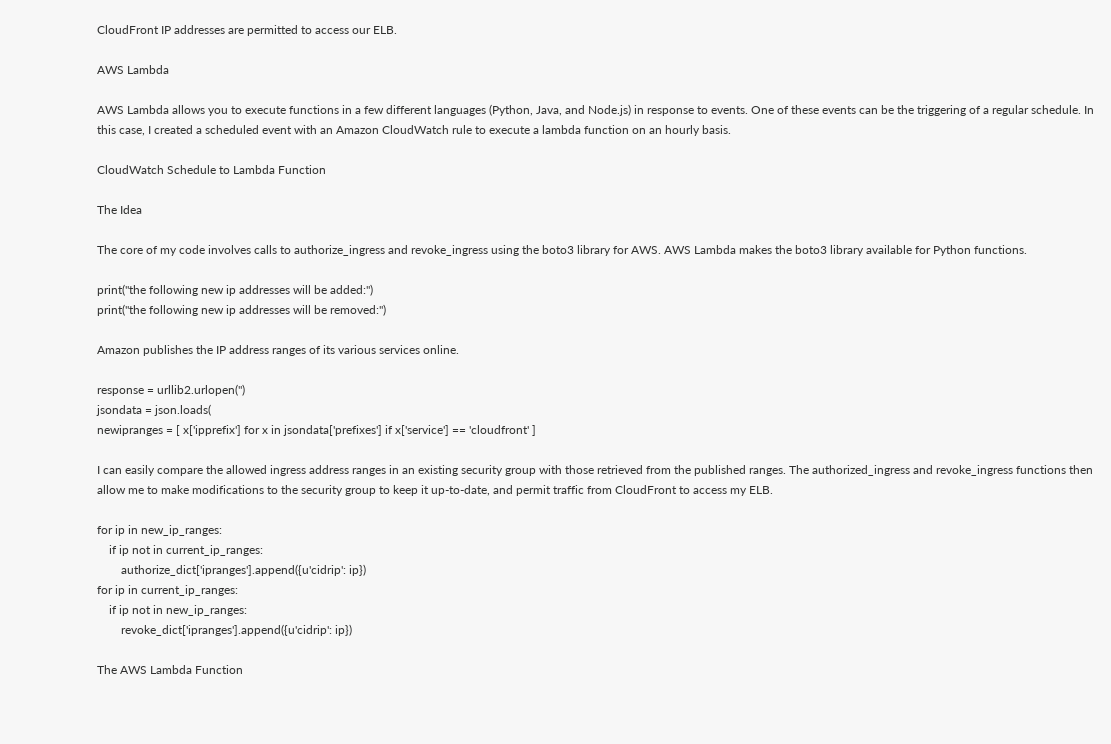CloudFront IP addresses are permitted to access our ELB.

AWS Lambda

AWS Lambda allows you to execute functions in a few different languages (Python, Java, and Node.js) in response to events. One of these events can be the triggering of a regular schedule. In this case, I created a scheduled event with an Amazon CloudWatch rule to execute a lambda function on an hourly basis.

CloudWatch Schedule to Lambda Function

The Idea

The core of my code involves calls to authorize_ingress and revoke_ingress using the boto3 library for AWS. AWS Lambda makes the boto3 library available for Python functions.

print("the following new ip addresses will be added:")
print("the following new ip addresses will be removed:")

Amazon publishes the IP address ranges of its various services online.

response = urllib2.urlopen('')
jsondata = json.loads(
newipranges = [ x['ipprefix'] for x in jsondata['prefixes'] if x['service'] == 'cloudfront' ]

I can easily compare the allowed ingress address ranges in an existing security group with those retrieved from the published ranges. The authorized_ingress and revoke_ingress functions then allow me to make modifications to the security group to keep it up-to-date, and permit traffic from CloudFront to access my ELB.

for ip in new_ip_ranges:
    if ip not in current_ip_ranges:
        authorize_dict['ipranges'].append({u'cidrip': ip})
for ip in current_ip_ranges:
    if ip not in new_ip_ranges:
        revoke_dict['ipranges'].append({u'cidrip': ip})

The AWS Lambda Function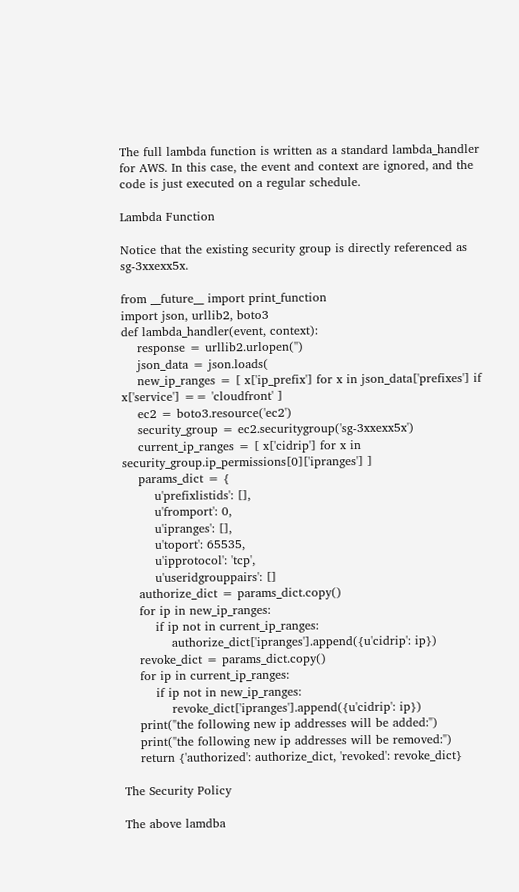The full lambda function is written as a standard lambda_handler for AWS. In this case, the event and context are ignored, and the code is just executed on a regular schedule.

Lambda Function

Notice that the existing security group is directly referenced as sg-3xxexx5x.

from __future__ import print_function
import json, urllib2, boto3
def lambda_handler(event, context):
    response = urllib2.urlopen('')
    json_data = json.loads(
    new_ip_ranges = [ x['ip_prefix'] for x in json_data['prefixes'] if x['service'] == 'cloudfront' ]
    ec2 = boto3.resource('ec2')
    security_group = ec2.securitygroup('sg-3xxexx5x')
    current_ip_ranges = [ x['cidrip'] for x in security_group.ip_permissions[0]['ipranges'] ]
    params_dict = {
        u'prefixlistids': [],
        u'fromport': 0,
        u'ipranges': [],
        u'toport': 65535,
        u'ipprotocol': 'tcp',
        u'useridgrouppairs': []
    authorize_dict = params_dict.copy()
    for ip in new_ip_ranges:
        if ip not in current_ip_ranges:
            authorize_dict['ipranges'].append({u'cidrip': ip})
    revoke_dict = params_dict.copy()
    for ip in current_ip_ranges:
        if ip not in new_ip_ranges:
            revoke_dict['ipranges'].append({u'cidrip': ip})
    print("the following new ip addresses will be added:")
    print("the following new ip addresses will be removed:")
    return {'authorized': authorize_dict, 'revoked': revoke_dict}

The Security Policy

The above lamdba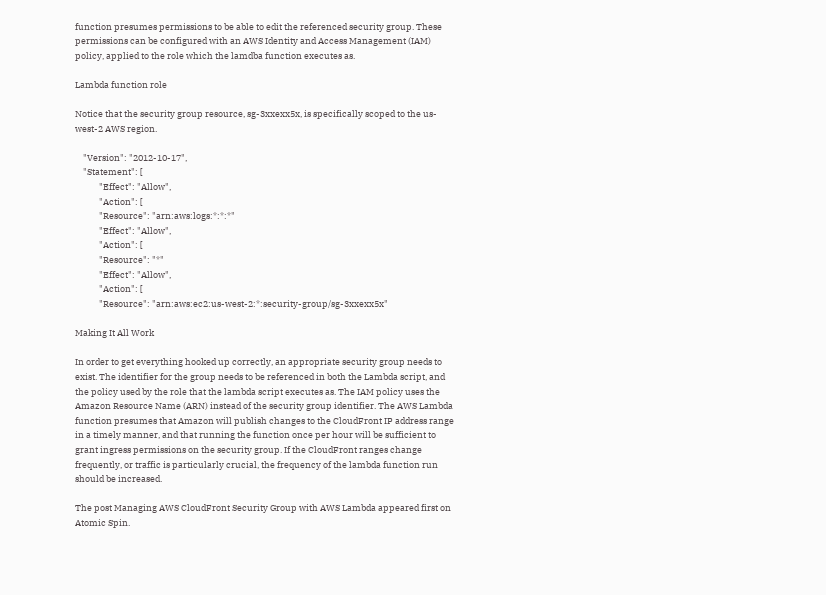function presumes permissions to be able to edit the referenced security group. These permissions can be configured with an AWS Identity and Access Management (IAM) policy, applied to the role which the lamdba function executes as.

Lambda function role

Notice that the security group resource, sg-3xxexx5x, is specifically scoped to the us-west-2 AWS region.

    "Version": "2012-10-17",
    "Statement": [
            "Effect": "Allow",
            "Action": [
            "Resource": "arn:aws:logs:*:*:*"
            "Effect": "Allow",
            "Action": [
            "Resource": "*"
            "Effect": "Allow",
            "Action": [
            "Resource": "arn:aws:ec2:us-west-2:*:security-group/sg-3xxexx5x"

Making It All Work

In order to get everything hooked up correctly, an appropriate security group needs to exist. The identifier for the group needs to be referenced in both the Lambda script, and the policy used by the role that the lambda script executes as. The IAM policy uses the Amazon Resource Name (ARN) instead of the security group identifier. The AWS Lambda function presumes that Amazon will publish changes to the CloudFront IP address range in a timely manner, and that running the function once per hour will be sufficient to grant ingress permissions on the security group. If the CloudFront ranges change frequently, or traffic is particularly crucial, the frequency of the lambda function run should be increased.

The post Managing AWS CloudFront Security Group with AWS Lambda appeared first on Atomic Spin.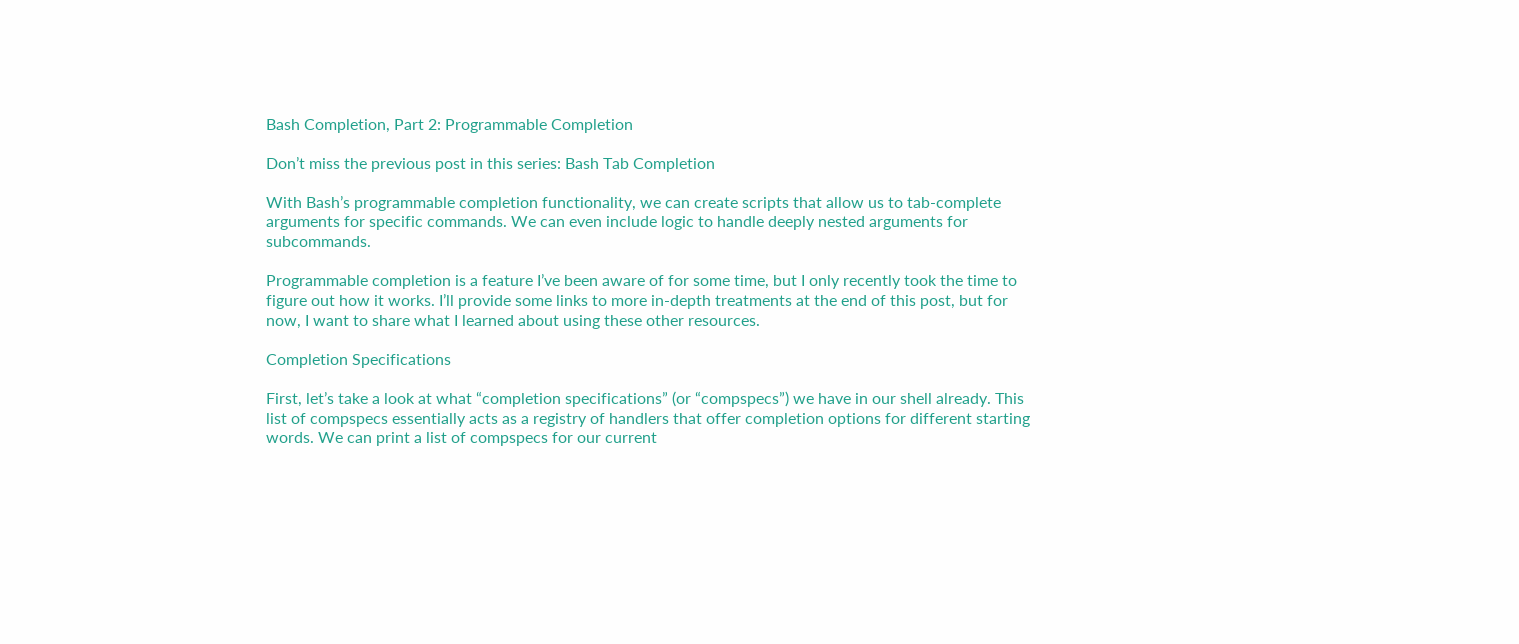Bash Completion, Part 2: Programmable Completion

Don’t miss the previous post in this series: Bash Tab Completion

With Bash’s programmable completion functionality, we can create scripts that allow us to tab-complete arguments for specific commands. We can even include logic to handle deeply nested arguments for subcommands.

Programmable completion is a feature I’ve been aware of for some time, but I only recently took the time to figure out how it works. I’ll provide some links to more in-depth treatments at the end of this post, but for now, I want to share what I learned about using these other resources.

Completion Specifications

First, let’s take a look at what “completion specifications” (or “compspecs”) we have in our shell already. This list of compspecs essentially acts as a registry of handlers that offer completion options for different starting words. We can print a list of compspecs for our current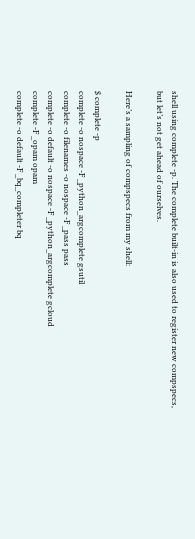shell using complete -p. The complete built-in is also used to register new compspecs, but let’s not get ahead of ourselves.

Here’s a sampling of compspecs from my shell:

$ complete -p
complete -o nospace -F _python_argcomplete gsutil
complete -o filenames -o nospace -F _pass pass
complete -o default -o nospace -F _python_argcomplete gcloud
complete -F _opam opam
complete -o default -F _bq_completer bq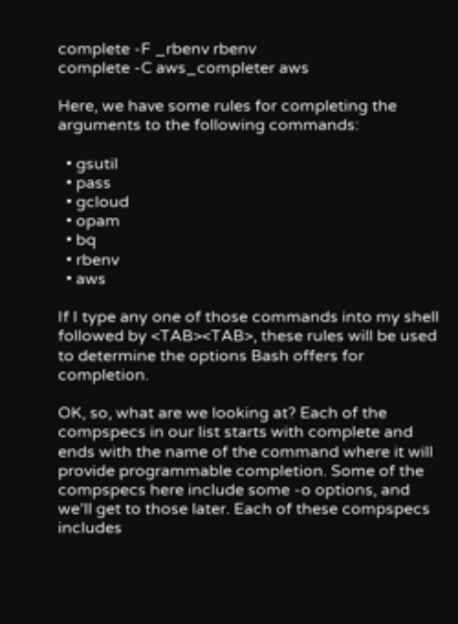complete -F _rbenv rbenv
complete -C aws_completer aws

Here, we have some rules for completing the arguments to the following commands:

  • gsutil
  • pass
  • gcloud
  • opam
  • bq
  • rbenv
  • aws

If I type any one of those commands into my shell followed by <TAB><TAB>, these rules will be used to determine the options Bash offers for completion.

OK, so, what are we looking at? Each of the compspecs in our list starts with complete and ends with the name of the command where it will provide programmable completion. Some of the compspecs here include some -o options, and we’ll get to those later. Each of these compspecs includes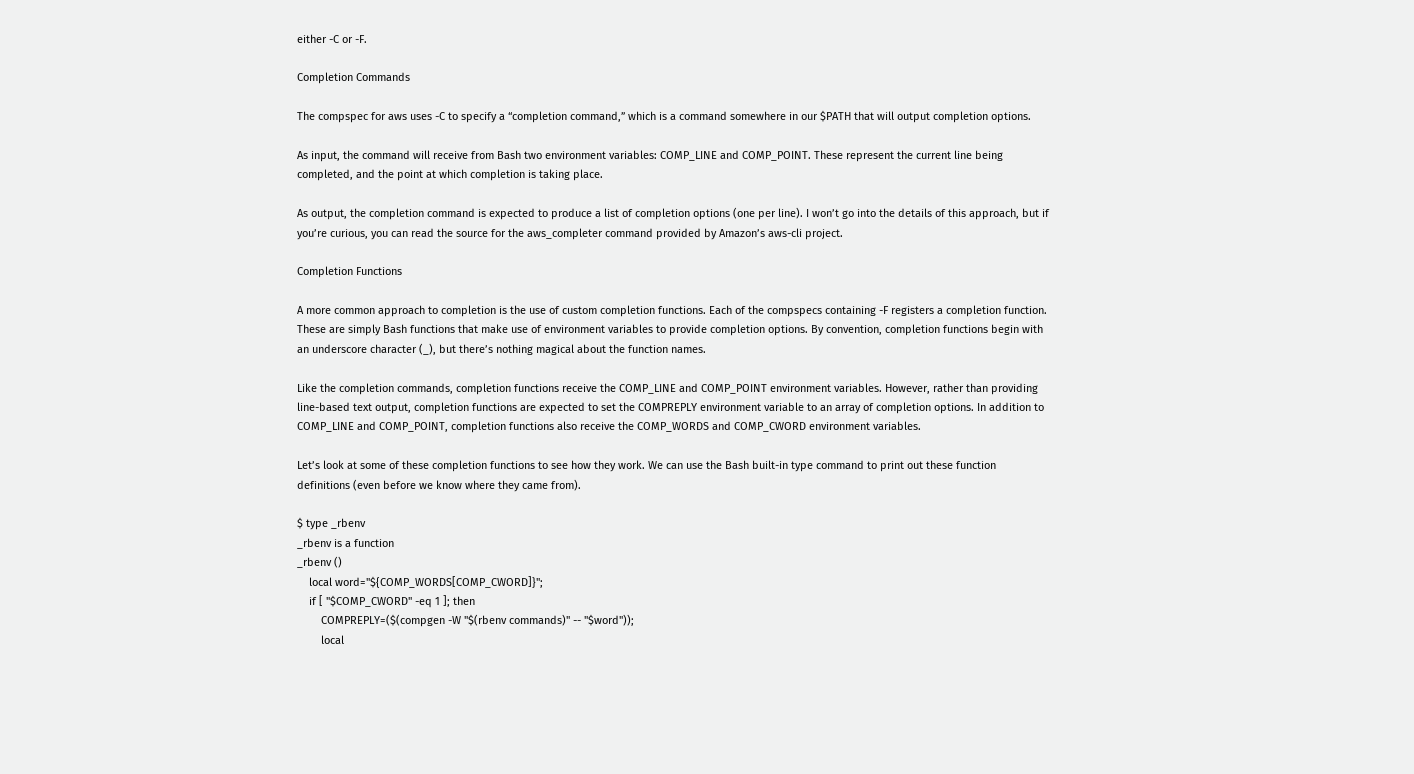either -C or -F.

Completion Commands

The compspec for aws uses -C to specify a “completion command,” which is a command somewhere in our $PATH that will output completion options.

As input, the command will receive from Bash two environment variables: COMP_LINE and COMP_POINT. These represent the current line being completed, and the point at which completion is taking place.

As output, the completion command is expected to produce a list of completion options (one per line). I won’t go into the details of this approach, but if you’re curious, you can read the source for the aws_completer command provided by Amazon’s aws-cli project.

Completion Functions

A more common approach to completion is the use of custom completion functions. Each of the compspecs containing -F registers a completion function. These are simply Bash functions that make use of environment variables to provide completion options. By convention, completion functions begin with an underscore character (_), but there’s nothing magical about the function names.

Like the completion commands, completion functions receive the COMP_LINE and COMP_POINT environment variables. However, rather than providing line-based text output, completion functions are expected to set the COMPREPLY environment variable to an array of completion options. In addition to COMP_LINE and COMP_POINT, completion functions also receive the COMP_WORDS and COMP_CWORD environment variables.

Let’s look at some of these completion functions to see how they work. We can use the Bash built-in type command to print out these function definitions (even before we know where they came from).

$ type _rbenv
_rbenv is a function
_rbenv ()
    local word="${COMP_WORDS[COMP_CWORD]}";
    if [ "$COMP_CWORD" -eq 1 ]; then
        COMPREPLY=($(compgen -W "$(rbenv commands)" -- "$word"));
        local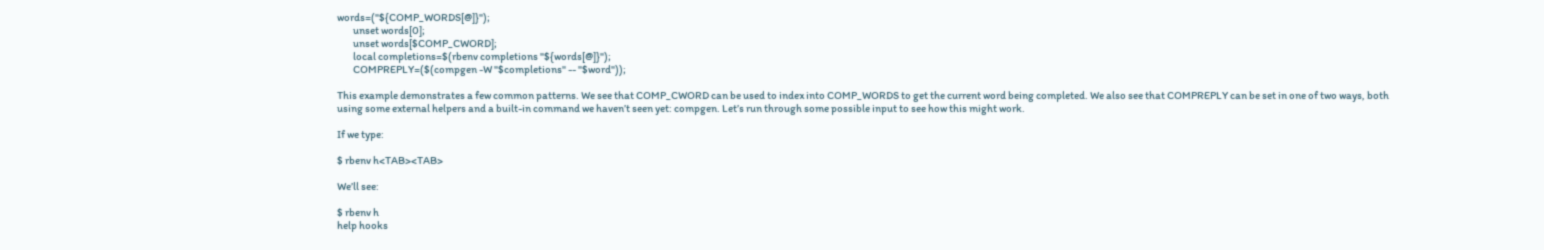words=("${COMP_WORDS[@]}");
        unset words[0];
        unset words[$COMP_CWORD];
        local completions=$(rbenv completions "${words[@]}");
        COMPREPLY=($(compgen -W "$completions" -- "$word"));

This example demonstrates a few common patterns. We see that COMP_CWORD can be used to index into COMP_WORDS to get the current word being completed. We also see that COMPREPLY can be set in one of two ways, both using some external helpers and a built-in command we haven’t seen yet: compgen. Let’s run through some possible input to see how this might work.

If we type:

$ rbenv h<TAB><TAB>

We’ll see:

$ rbenv h
help hooks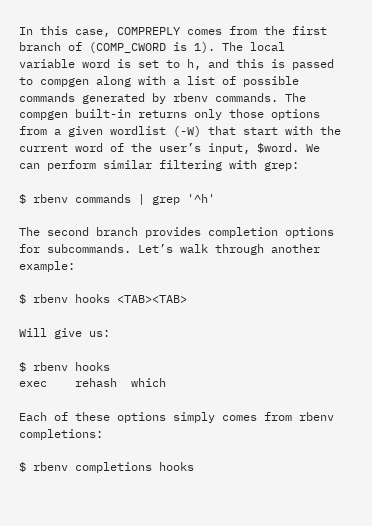In this case, COMPREPLY comes from the first branch of (COMP_CWORD is 1). The local variable word is set to h, and this is passed to compgen along with a list of possible commands generated by rbenv commands. The compgen built-in returns only those options from a given wordlist (-W) that start with the current word of the user’s input, $word. We can perform similar filtering with grep:

$ rbenv commands | grep '^h'

The second branch provides completion options for subcommands. Let’s walk through another example:

$ rbenv hooks <TAB><TAB>

Will give us:

$ rbenv hooks
exec    rehash  which

Each of these options simply comes from rbenv completions:

$ rbenv completions hooks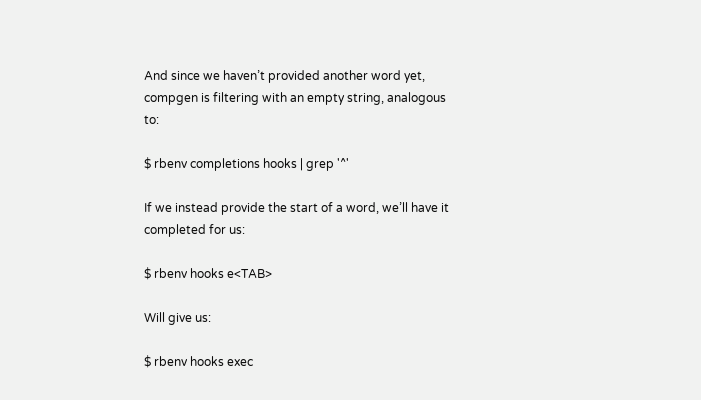And since we haven’t provided another word yet, compgen is filtering with an empty string, analogous to:

$ rbenv completions hooks | grep '^'

If we instead provide the start of a word, we’ll have it completed for us:

$ rbenv hooks e<TAB>

Will give us:

$ rbenv hooks exec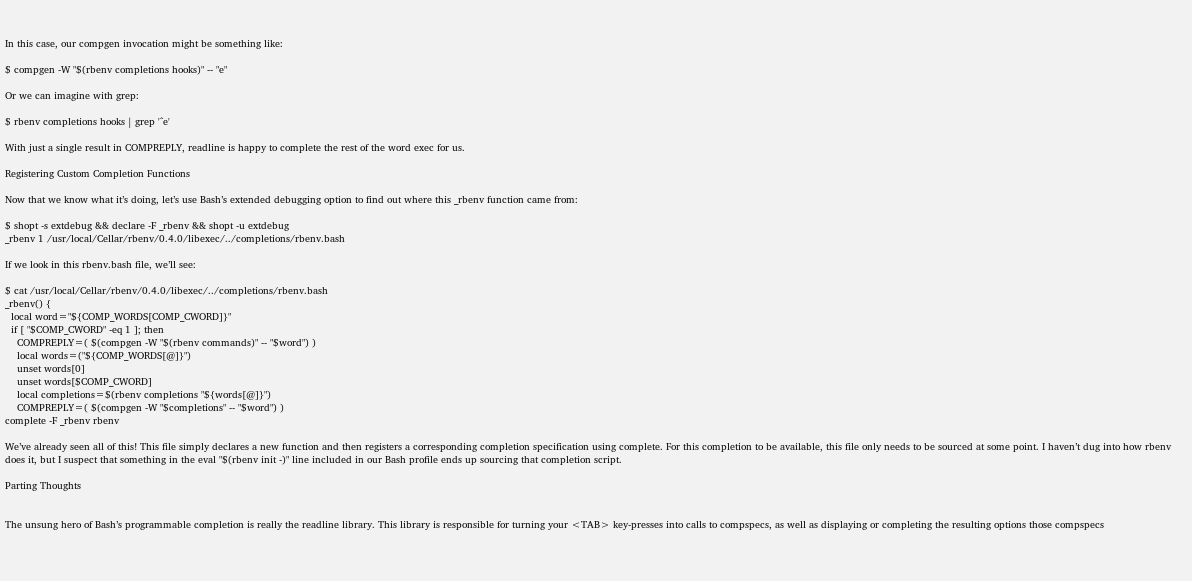In this case, our compgen invocation might be something like:

$ compgen -W "$(rbenv completions hooks)" -- "e"

Or we can imagine with grep:

$ rbenv completions hooks | grep '^e'

With just a single result in COMPREPLY, readline is happy to complete the rest of the word exec for us.

Registering Custom Completion Functions

Now that we know what it’s doing, let’s use Bash’s extended debugging option to find out where this _rbenv function came from:

$ shopt -s extdebug && declare -F _rbenv && shopt -u extdebug
_rbenv 1 /usr/local/Cellar/rbenv/0.4.0/libexec/../completions/rbenv.bash

If we look in this rbenv.bash file, we’ll see:

$ cat /usr/local/Cellar/rbenv/0.4.0/libexec/../completions/rbenv.bash
_rbenv() {
  local word="${COMP_WORDS[COMP_CWORD]}"
  if [ "$COMP_CWORD" -eq 1 ]; then
    COMPREPLY=( $(compgen -W "$(rbenv commands)" -- "$word") )
    local words=("${COMP_WORDS[@]}")
    unset words[0]
    unset words[$COMP_CWORD]
    local completions=$(rbenv completions "${words[@]}")
    COMPREPLY=( $(compgen -W "$completions" -- "$word") )
complete -F _rbenv rbenv

We’ve already seen all of this! This file simply declares a new function and then registers a corresponding completion specification using complete. For this completion to be available, this file only needs to be sourced at some point. I haven’t dug into how rbenv does it, but I suspect that something in the eval "$(rbenv init -)" line included in our Bash profile ends up sourcing that completion script.

Parting Thoughts


The unsung hero of Bash’s programmable completion is really the readline library. This library is responsible for turning your <TAB> key-presses into calls to compspecs, as well as displaying or completing the resulting options those compspecs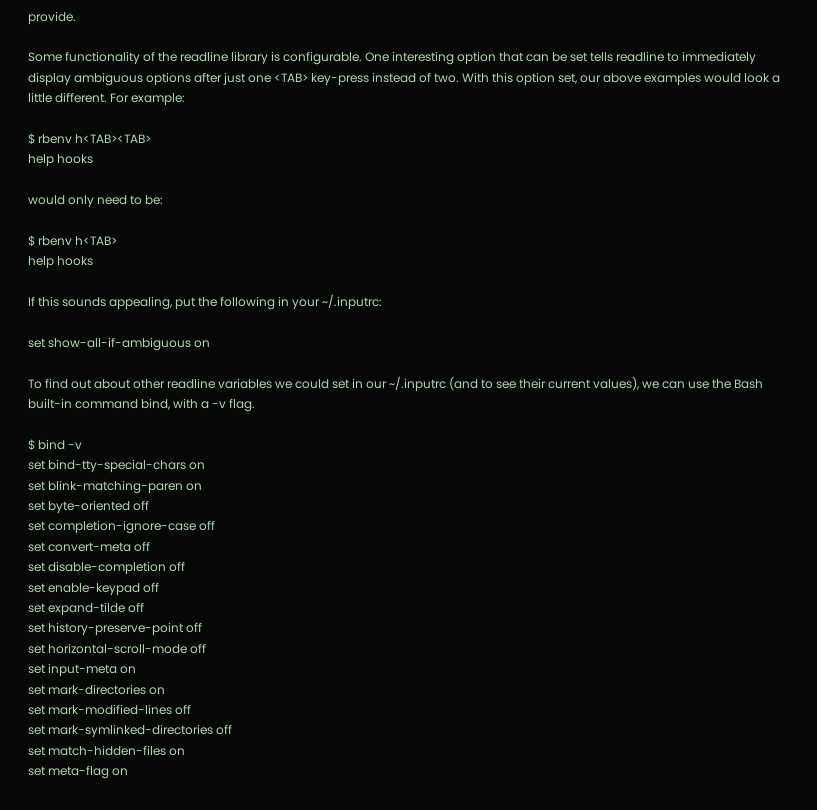provide.

Some functionality of the readline library is configurable. One interesting option that can be set tells readline to immediately display ambiguous options after just one <TAB> key-press instead of two. With this option set, our above examples would look a little different. For example:

$ rbenv h<TAB><TAB>
help hooks

would only need to be:

$ rbenv h<TAB>
help hooks

If this sounds appealing, put the following in your ~/.inputrc:

set show-all-if-ambiguous on

To find out about other readline variables we could set in our ~/.inputrc (and to see their current values), we can use the Bash built-in command bind, with a -v flag.

$ bind -v
set bind-tty-special-chars on
set blink-matching-paren on
set byte-oriented off
set completion-ignore-case off
set convert-meta off
set disable-completion off
set enable-keypad off
set expand-tilde off
set history-preserve-point off
set horizontal-scroll-mode off
set input-meta on
set mark-directories on
set mark-modified-lines off
set mark-symlinked-directories off
set match-hidden-files on
set meta-flag on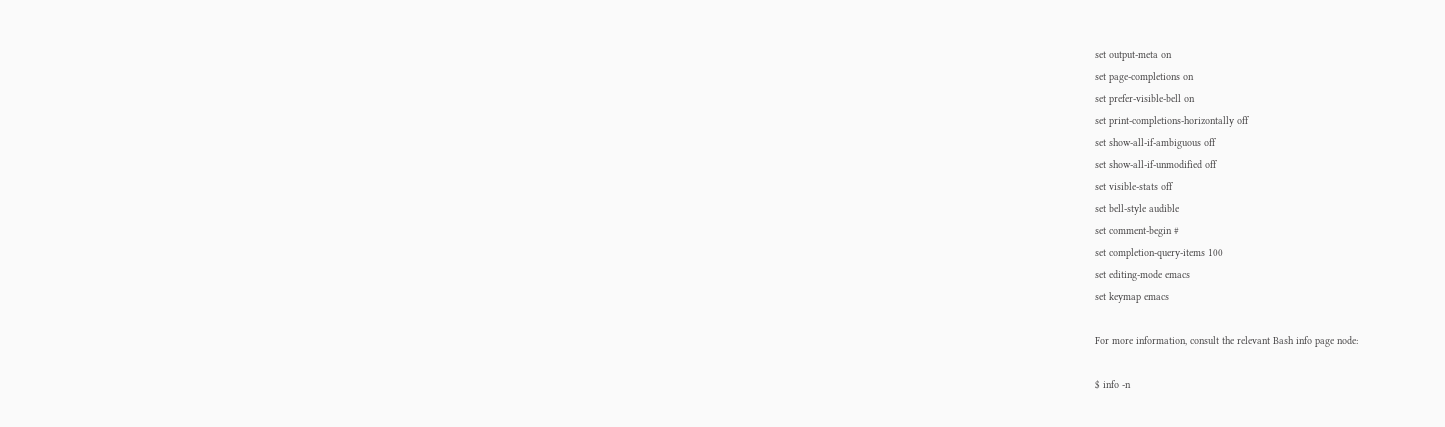set output-meta on
set page-completions on
set prefer-visible-bell on
set print-completions-horizontally off
set show-all-if-ambiguous off
set show-all-if-unmodified off
set visible-stats off
set bell-style audible
set comment-begin #
set completion-query-items 100
set editing-mode emacs
set keymap emacs

For more information, consult the relevant Bash info page node:

$ info -n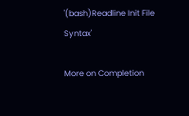'(bash)Readline Init File Syntax'

More on Completion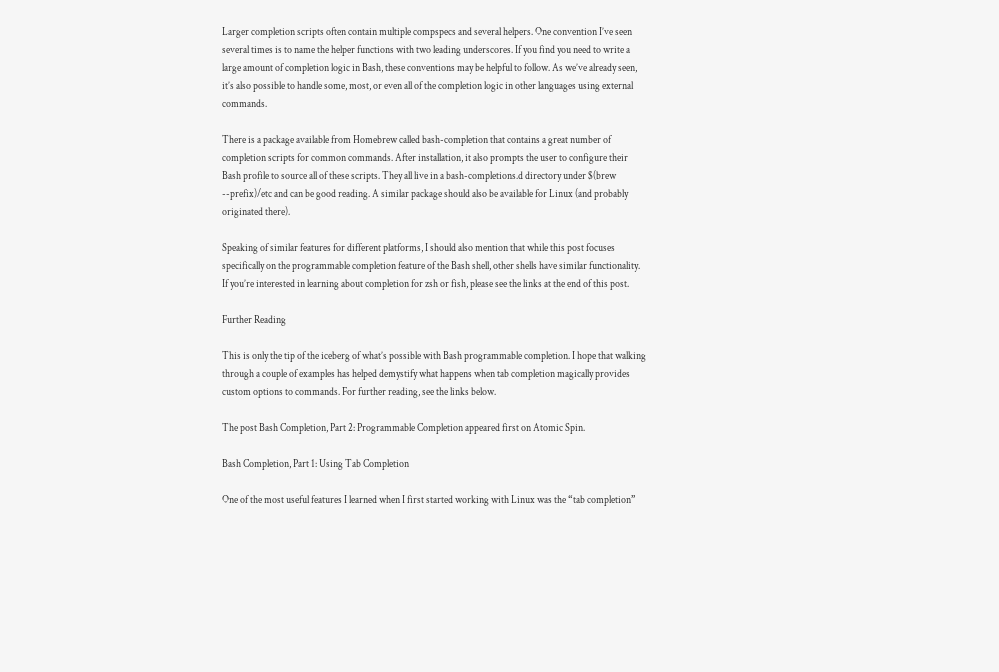Larger completion scripts often contain multiple compspecs and several helpers. One convention I’ve seen several times is to name the helper functions with two leading underscores. If you find you need to write a large amount of completion logic in Bash, these conventions may be helpful to follow. As we’ve already seen, it’s also possible to handle some, most, or even all of the completion logic in other languages using external commands.

There is a package available from Homebrew called bash-completion that contains a great number of completion scripts for common commands. After installation, it also prompts the user to configure their Bash profile to source all of these scripts. They all live in a bash-completions.d directory under $(brew --prefix)/etc and can be good reading. A similar package should also be available for Linux (and probably originated there).

Speaking of similar features for different platforms, I should also mention that while this post focuses specifically on the programmable completion feature of the Bash shell, other shells have similar functionality. If you’re interested in learning about completion for zsh or fish, please see the links at the end of this post.

Further Reading

This is only the tip of the iceberg of what’s possible with Bash programmable completion. I hope that walking through a couple of examples has helped demystify what happens when tab completion magically provides custom options to commands. For further reading, see the links below.

The post Bash Completion, Part 2: Programmable Completion appeared first on Atomic Spin.

Bash Completion, Part 1: Using Tab Completion

One of the most useful features I learned when I first started working with Linux was the “tab completion”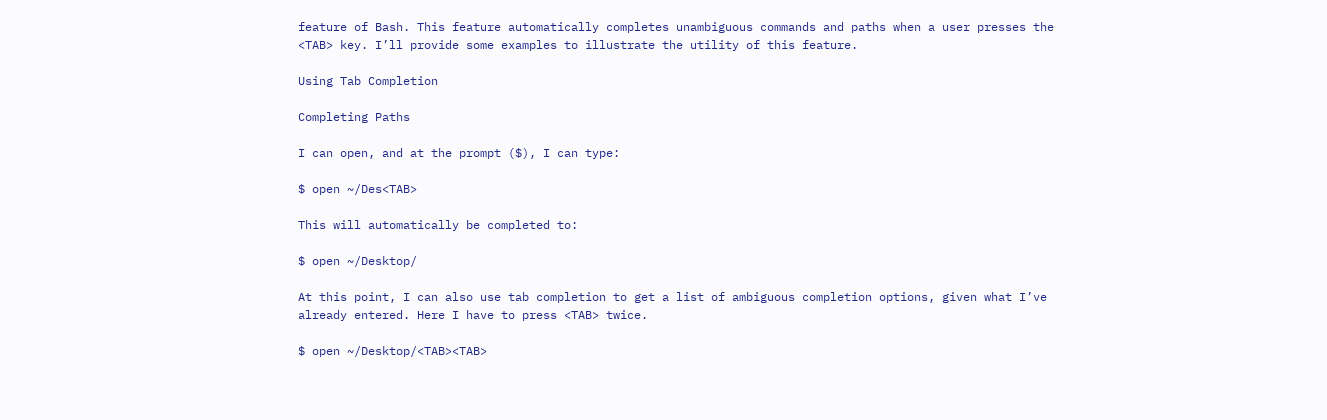feature of Bash. This feature automatically completes unambiguous commands and paths when a user presses the <TAB> key. I’ll provide some examples to illustrate the utility of this feature.

Using Tab Completion

Completing Paths

I can open, and at the prompt ($), I can type:

$ open ~/Des<TAB>

This will automatically be completed to:

$ open ~/Desktop/

At this point, I can also use tab completion to get a list of ambiguous completion options, given what I’ve already entered. Here I have to press <TAB> twice.

$ open ~/Desktop/<TAB><TAB>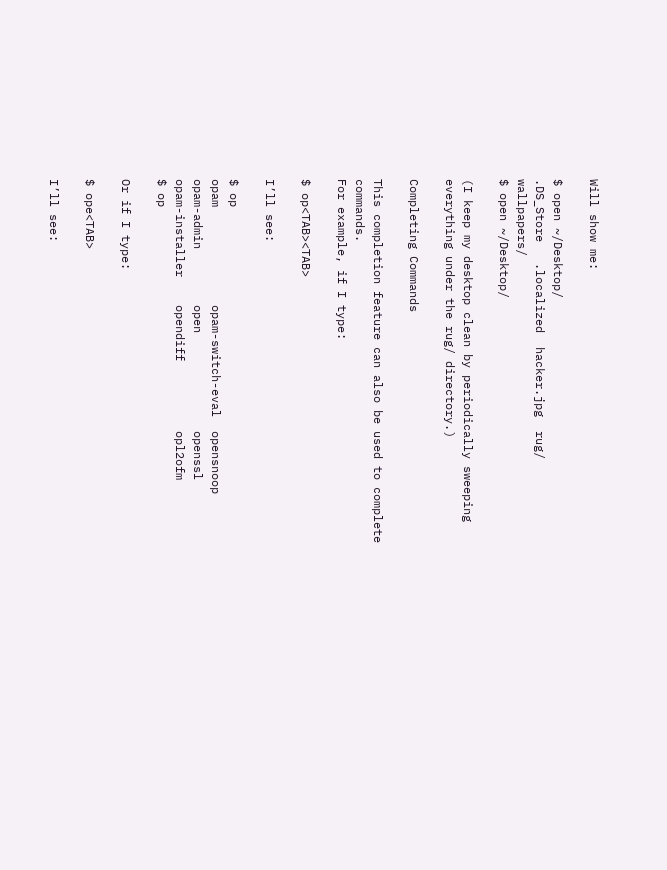Will show me:

$ open ~/Desktop/
.DS_Store   .localized  hacker.jpg  rug/        wallpapers/
$ open ~/Desktop/

(I keep my desktop clean by periodically sweeping everything under the rug/ directory.)

Completing Commands

This completion feature can also be used to complete commands.
For example, if I type:

$ op<TAB><TAB>

I’ll see:

$ op
opam              opam-switch-eval  opensnoop
opam-admin        open              openssl
opam-installer    opendiff          opl2ofm
$ op

Or if I type:

$ ope<TAB>

I’ll see: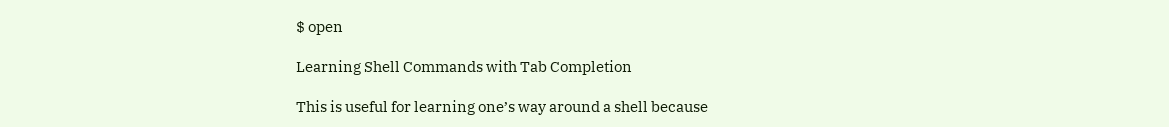$ open

Learning Shell Commands with Tab Completion

This is useful for learning one’s way around a shell because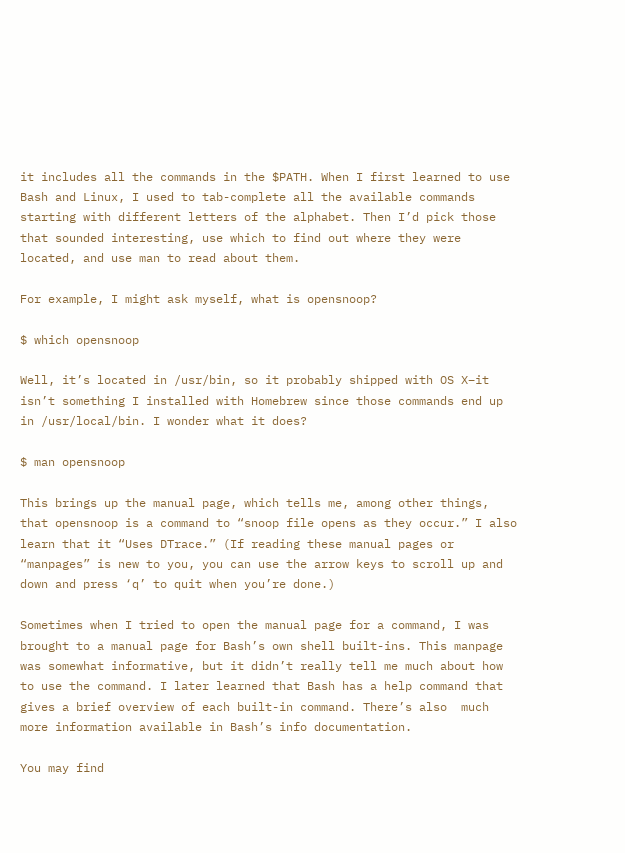it includes all the commands in the $PATH. When I first learned to use Bash and Linux, I used to tab-complete all the available commands starting with different letters of the alphabet. Then I’d pick those that sounded interesting, use which to find out where they were located, and use man to read about them.

For example, I might ask myself, what is opensnoop?

$ which opensnoop

Well, it’s located in /usr/bin, so it probably shipped with OS X–it isn’t something I installed with Homebrew since those commands end up in /usr/local/bin. I wonder what it does?

$ man opensnoop

This brings up the manual page, which tells me, among other things, that opensnoop is a command to “snoop file opens as they occur.” I also learn that it “Uses DTrace.” (If reading these manual pages or “manpages” is new to you, you can use the arrow keys to scroll up and down and press ‘q’ to quit when you’re done.)

Sometimes when I tried to open the manual page for a command, I was brought to a manual page for Bash’s own shell built-ins. This manpage was somewhat informative, but it didn’t really tell me much about how to use the command. I later learned that Bash has a help command that gives a brief overview of each built-in command. There’s also  much more information available in Bash’s info documentation.

You may find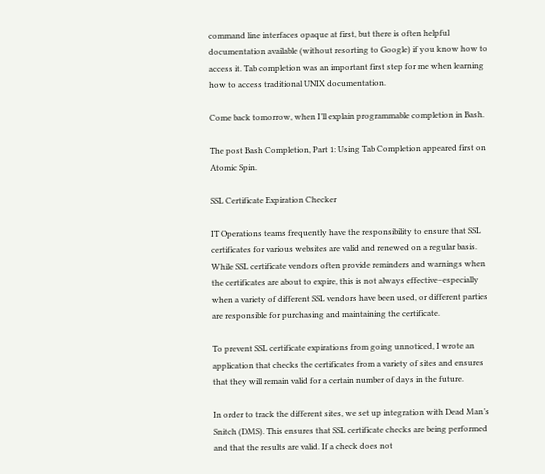command line interfaces opaque at first, but there is often helpful documentation available (without resorting to Google) if you know how to access it. Tab completion was an important first step for me when learning how to access traditional UNIX documentation.

Come back tomorrow, when I’ll explain programmable completion in Bash.

The post Bash Completion, Part 1: Using Tab Completion appeared first on Atomic Spin.

SSL Certificate Expiration Checker

IT Operations teams frequently have the responsibility to ensure that SSL certificates for various websites are valid and renewed on a regular basis. While SSL certificate vendors often provide reminders and warnings when the certificates are about to expire, this is not always effective–especially when a variety of different SSL vendors have been used, or different parties are responsible for purchasing and maintaining the certificate.

To prevent SSL certificate expirations from going unnoticed, I wrote an application that checks the certificates from a variety of sites and ensures that they will remain valid for a certain number of days in the future.

In order to track the different sites, we set up integration with Dead Man’s Snitch (DMS). This ensures that SSL certificate checks are being performed and that the results are valid. If a check does not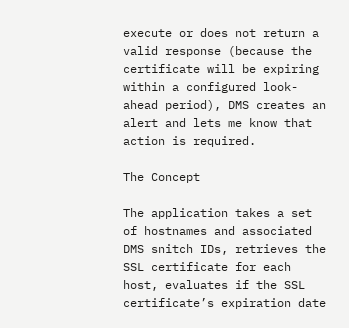execute or does not return a valid response (because the certificate will be expiring within a configured look-ahead period), DMS creates an alert and lets me know that action is required.

The Concept

The application takes a set of hostnames and associated DMS snitch IDs, retrieves the SSL certificate for each host, evaluates if the SSL certificate’s expiration date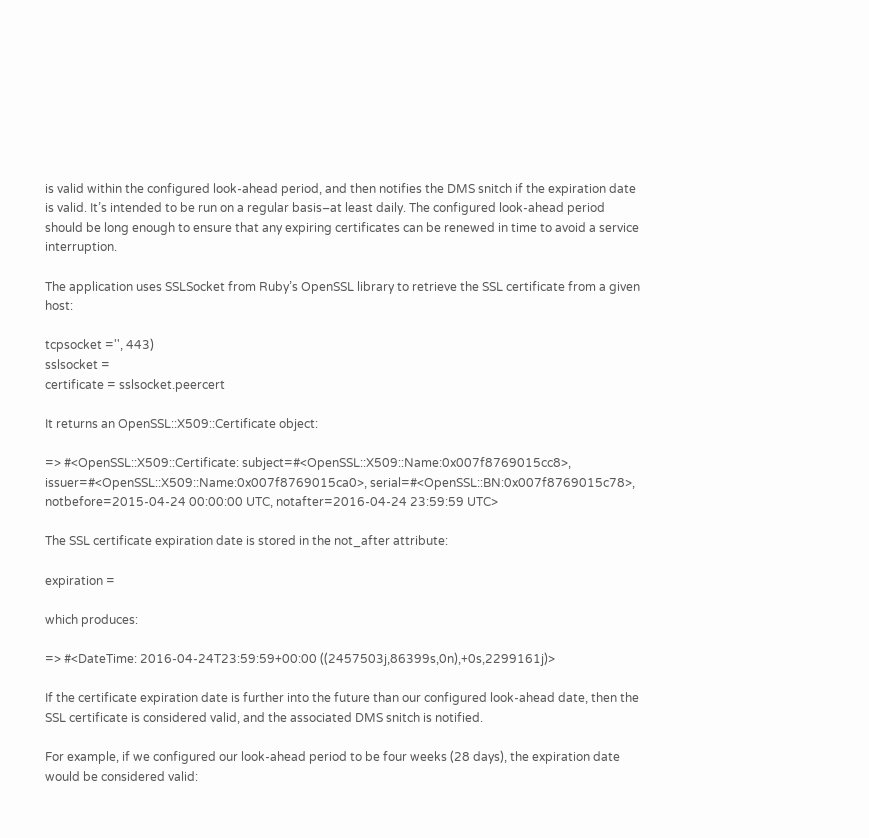is valid within the configured look-ahead period, and then notifies the DMS snitch if the expiration date is valid. It’s intended to be run on a regular basis–at least daily. The configured look-ahead period should be long enough to ensure that any expiring certificates can be renewed in time to avoid a service interruption.

The application uses SSLSocket from Ruby’s OpenSSL library to retrieve the SSL certificate from a given host:

tcpsocket ='', 443)
sslsocket =
certificate = sslsocket.peercert

It returns an OpenSSL::X509::Certificate object:

=> #<OpenSSL::X509::Certificate: subject=#<OpenSSL::X509::Name:0x007f8769015cc8>, issuer=#<OpenSSL::X509::Name:0x007f8769015ca0>, serial=#<OpenSSL::BN:0x007f8769015c78>, notbefore=2015-04-24 00:00:00 UTC, notafter=2016-04-24 23:59:59 UTC>

The SSL certificate expiration date is stored in the not_after attribute:

expiration =

which produces:

=> #<DateTime: 2016-04-24T23:59:59+00:00 ((2457503j,86399s,0n),+0s,2299161j)>

If the certificate expiration date is further into the future than our configured look-ahead date, then the SSL certificate is considered valid, and the associated DMS snitch is notified.

For example, if we configured our look-ahead period to be four weeks (28 days), the expiration date would be considered valid: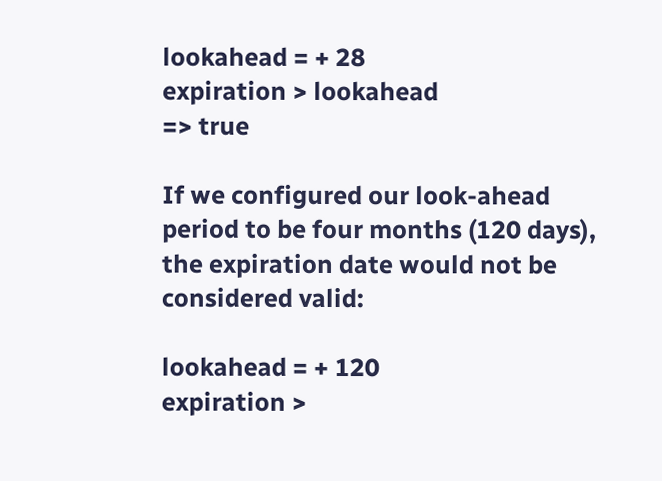lookahead = + 28
expiration > lookahead
=> true

If we configured our look-ahead period to be four months (120 days), the expiration date would not be considered valid:

lookahead = + 120
expiration >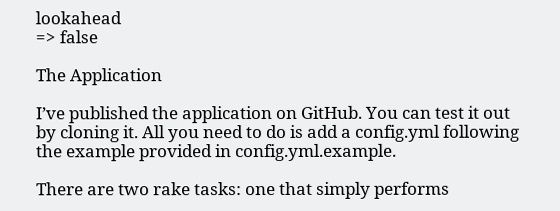lookahead
=> false

The Application

I’ve published the application on GitHub. You can test it out by cloning it. All you need to do is add a config.yml following the example provided in config.yml.example.

There are two rake tasks: one that simply performs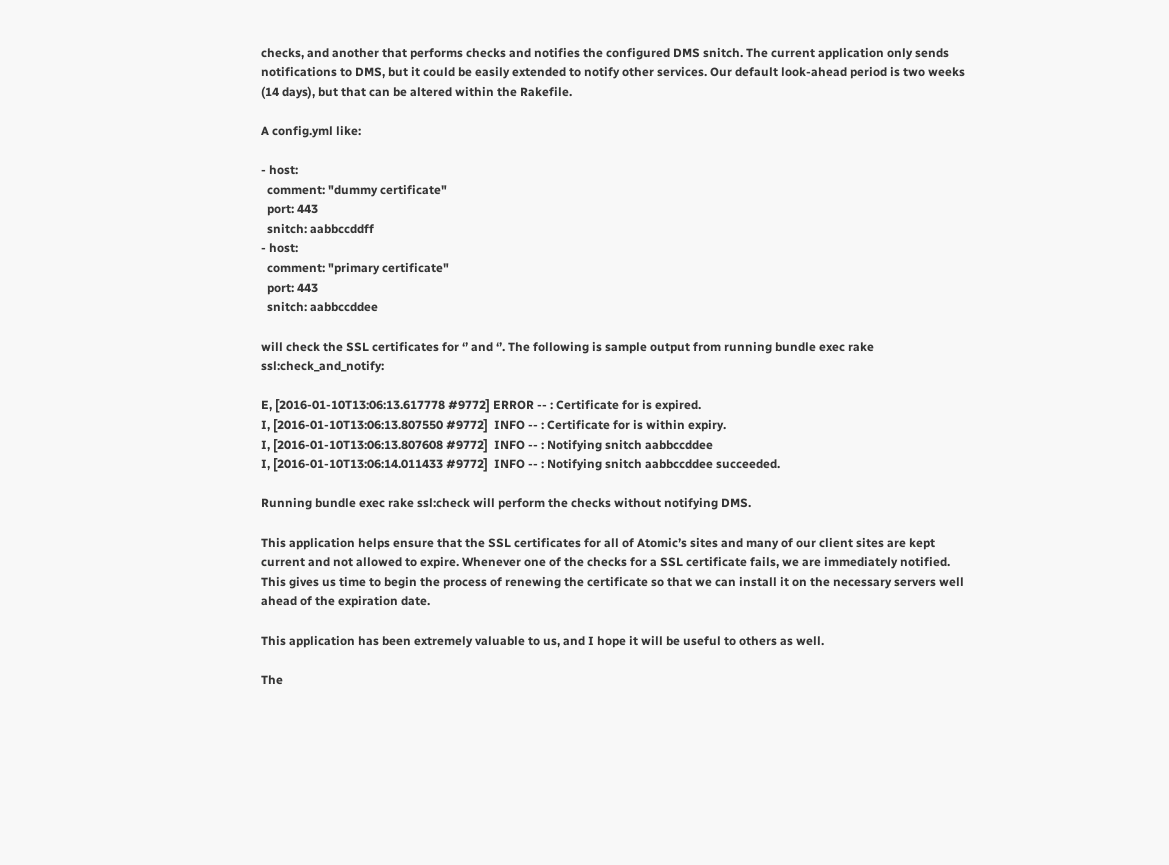checks, and another that performs checks and notifies the configured DMS snitch. The current application only sends notifications to DMS, but it could be easily extended to notify other services. Our default look-ahead period is two weeks (14 days), but that can be altered within the Rakefile.

A config.yml like:

- host:
  comment: "dummy certificate"
  port: 443
  snitch: aabbccddff
- host:
  comment: "primary certificate"
  port: 443
  snitch: aabbccddee

will check the SSL certificates for ‘’ and ‘’. The following is sample output from running bundle exec rake ssl:check_and_notify:

E, [2016-01-10T13:06:13.617778 #9772] ERROR -- : Certificate for is expired.
I, [2016-01-10T13:06:13.807550 #9772]  INFO -- : Certificate for is within expiry.
I, [2016-01-10T13:06:13.807608 #9772]  INFO -- : Notifying snitch aabbccddee
I, [2016-01-10T13:06:14.011433 #9772]  INFO -- : Notifying snitch aabbccddee succeeded.

Running bundle exec rake ssl:check will perform the checks without notifying DMS.

This application helps ensure that the SSL certificates for all of Atomic’s sites and many of our client sites are kept current and not allowed to expire. Whenever one of the checks for a SSL certificate fails, we are immediately notified. This gives us time to begin the process of renewing the certificate so that we can install it on the necessary servers well ahead of the expiration date.

This application has been extremely valuable to us, and I hope it will be useful to others as well.

The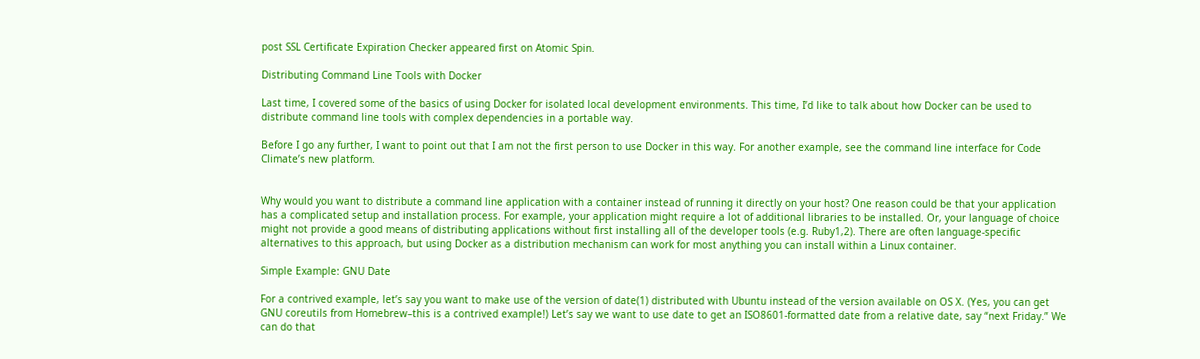post SSL Certificate Expiration Checker appeared first on Atomic Spin.

Distributing Command Line Tools with Docker

Last time, I covered some of the basics of using Docker for isolated local development environments. This time, I’d like to talk about how Docker can be used to distribute command line tools with complex dependencies in a portable way.

Before I go any further, I want to point out that I am not the first person to use Docker in this way. For another example, see the command line interface for Code Climate’s new platform.


Why would you want to distribute a command line application with a container instead of running it directly on your host? One reason could be that your application has a complicated setup and installation process. For example, your application might require a lot of additional libraries to be installed. Or, your language of choice might not provide a good means of distributing applications without first installing all of the developer tools (e.g. Ruby1,2). There are often language-specific alternatives to this approach, but using Docker as a distribution mechanism can work for most anything you can install within a Linux container.

Simple Example: GNU Date

For a contrived example, let’s say you want to make use of the version of date(1) distributed with Ubuntu instead of the version available on OS X. (Yes, you can get GNU coreutils from Homebrew–this is a contrived example!) Let’s say we want to use date to get an ISO8601-formatted date from a relative date, say “next Friday.” We can do that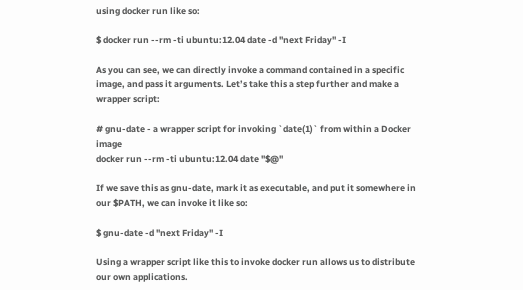using docker run like so:

$ docker run --rm -ti ubuntu:12.04 date -d "next Friday" -I

As you can see, we can directly invoke a command contained in a specific image, and pass it arguments. Let’s take this a step further and make a wrapper script:

# gnu-date - a wrapper script for invoking `date(1)` from within a Docker image
docker run --rm -ti ubuntu:12.04 date "$@"

If we save this as gnu-date, mark it as executable, and put it somewhere in our $PATH, we can invoke it like so:

$ gnu-date -d "next Friday" -I

Using a wrapper script like this to invoke docker run allows us to distribute our own applications.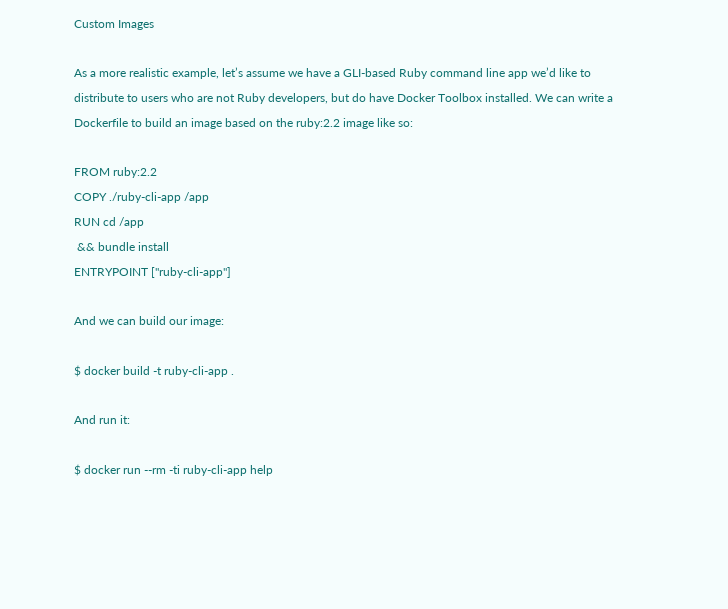Custom Images

As a more realistic example, let’s assume we have a GLI-based Ruby command line app we’d like to distribute to users who are not Ruby developers, but do have Docker Toolbox installed. We can write a Dockerfile to build an image based on the ruby:2.2 image like so:

FROM ruby:2.2
COPY ./ruby-cli-app /app
RUN cd /app
 && bundle install
ENTRYPOINT ["ruby-cli-app"]

And we can build our image:

$ docker build -t ruby-cli-app .

And run it:

$ docker run --rm -ti ruby-cli-app help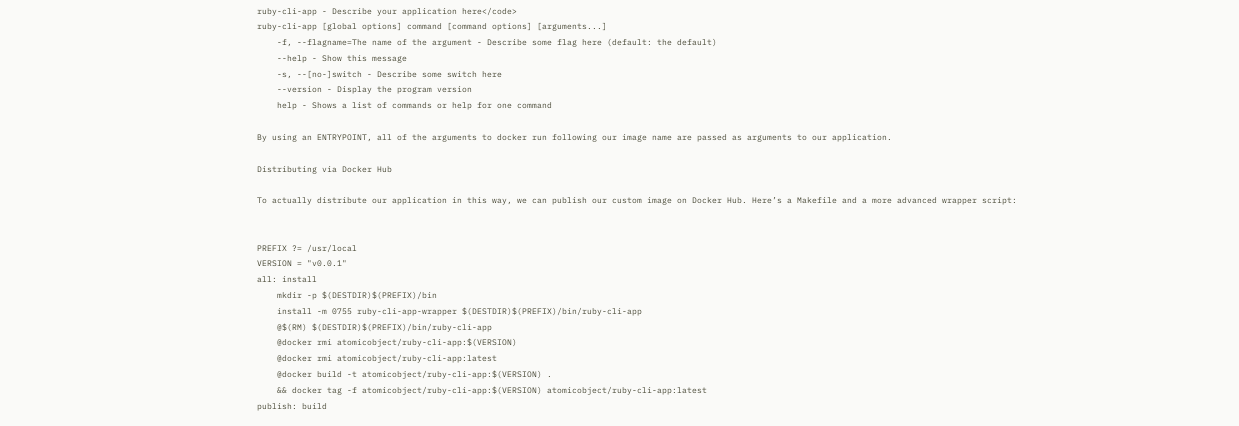ruby-cli-app - Describe your application here</code>
ruby-cli-app [global options] command [command options] [arguments...]
    -f, --flagname=The name of the argument - Describe some flag here (default: the default)
    --help - Show this message
    -s, --[no-]switch - Describe some switch here
    --version - Display the program version
    help - Shows a list of commands or help for one command

By using an ENTRYPOINT, all of the arguments to docker run following our image name are passed as arguments to our application.

Distributing via Docker Hub

To actually distribute our application in this way, we can publish our custom image on Docker Hub. Here’s a Makefile and a more advanced wrapper script:


PREFIX ?= /usr/local
VERSION = "v0.0.1"
all: install
    mkdir -p $(DESTDIR)$(PREFIX)/bin
    install -m 0755 ruby-cli-app-wrapper $(DESTDIR)$(PREFIX)/bin/ruby-cli-app
    @$(RM) $(DESTDIR)$(PREFIX)/bin/ruby-cli-app
    @docker rmi atomicobject/ruby-cli-app:$(VERSION)
    @docker rmi atomicobject/ruby-cli-app:latest
    @docker build -t atomicobject/ruby-cli-app:$(VERSION) .
    && docker tag -f atomicobject/ruby-cli-app:$(VERSION) atomicobject/ruby-cli-app:latest
publish: build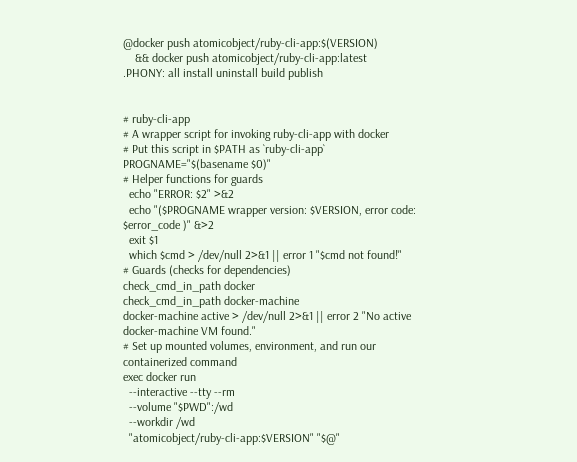@docker push atomicobject/ruby-cli-app:$(VERSION)
    && docker push atomicobject/ruby-cli-app:latest
.PHONY: all install uninstall build publish


# ruby-cli-app
# A wrapper script for invoking ruby-cli-app with docker
# Put this script in $PATH as `ruby-cli-app`
PROGNAME="$(basename $0)"
# Helper functions for guards
  echo "ERROR: $2" >&2
  echo "($PROGNAME wrapper version: $VERSION, error code: $error_code )" &>2
  exit $1
  which $cmd > /dev/null 2>&1 || error 1 "$cmd not found!"
# Guards (checks for dependencies)
check_cmd_in_path docker
check_cmd_in_path docker-machine
docker-machine active > /dev/null 2>&1 || error 2 "No active docker-machine VM found."
# Set up mounted volumes, environment, and run our containerized command
exec docker run
  --interactive --tty --rm
  --volume "$PWD":/wd
  --workdir /wd
  "atomicobject/ruby-cli-app:$VERSION" "$@"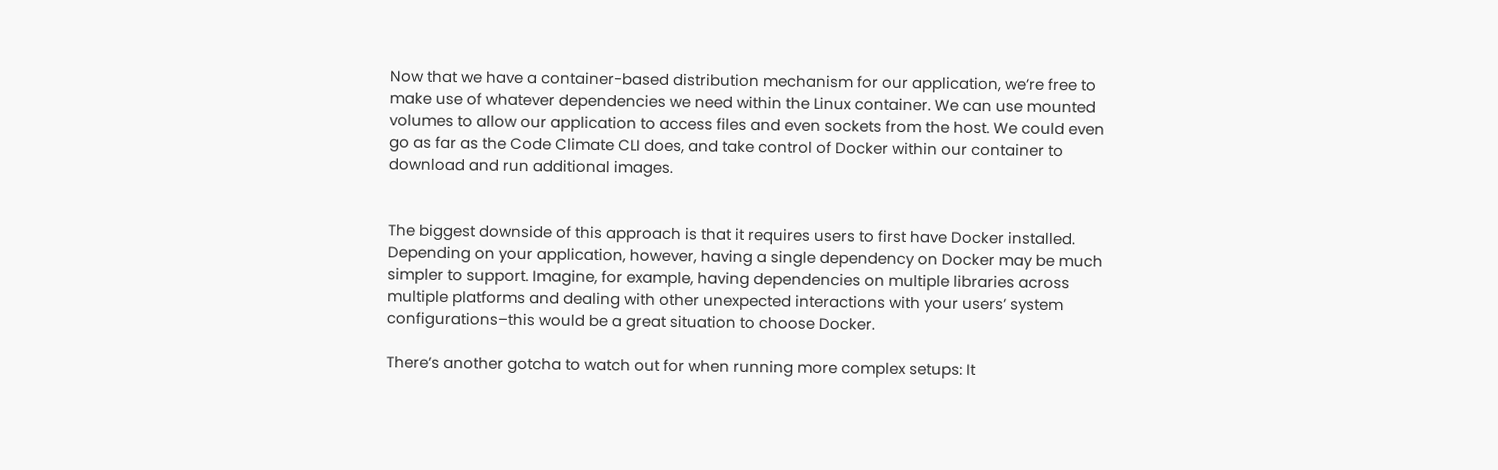Now that we have a container-based distribution mechanism for our application, we’re free to make use of whatever dependencies we need within the Linux container. We can use mounted volumes to allow our application to access files and even sockets from the host. We could even go as far as the Code Climate CLI does, and take control of Docker within our container to download and run additional images.


The biggest downside of this approach is that it requires users to first have Docker installed. Depending on your application, however, having a single dependency on Docker may be much simpler to support. Imagine, for example, having dependencies on multiple libraries across multiple platforms and dealing with other unexpected interactions with your users’ system configurations–this would be a great situation to choose Docker.

There’s another gotcha to watch out for when running more complex setups: It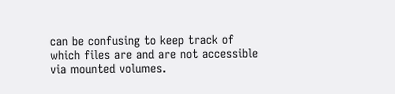can be confusing to keep track of which files are and are not accessible via mounted volumes.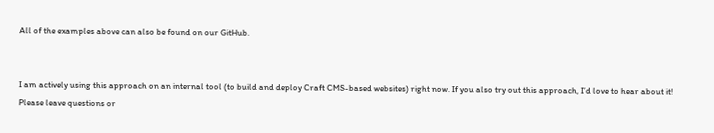All of the examples above can also be found on our GitHub.


I am actively using this approach on an internal tool (to build and deploy Craft CMS-based websites) right now. If you also try out this approach, I’d love to hear about it! Please leave questions or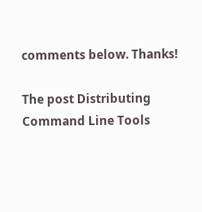comments below. Thanks!

The post Distributing Command Line Tools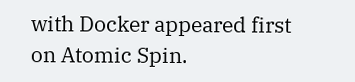with Docker appeared first on Atomic Spin.